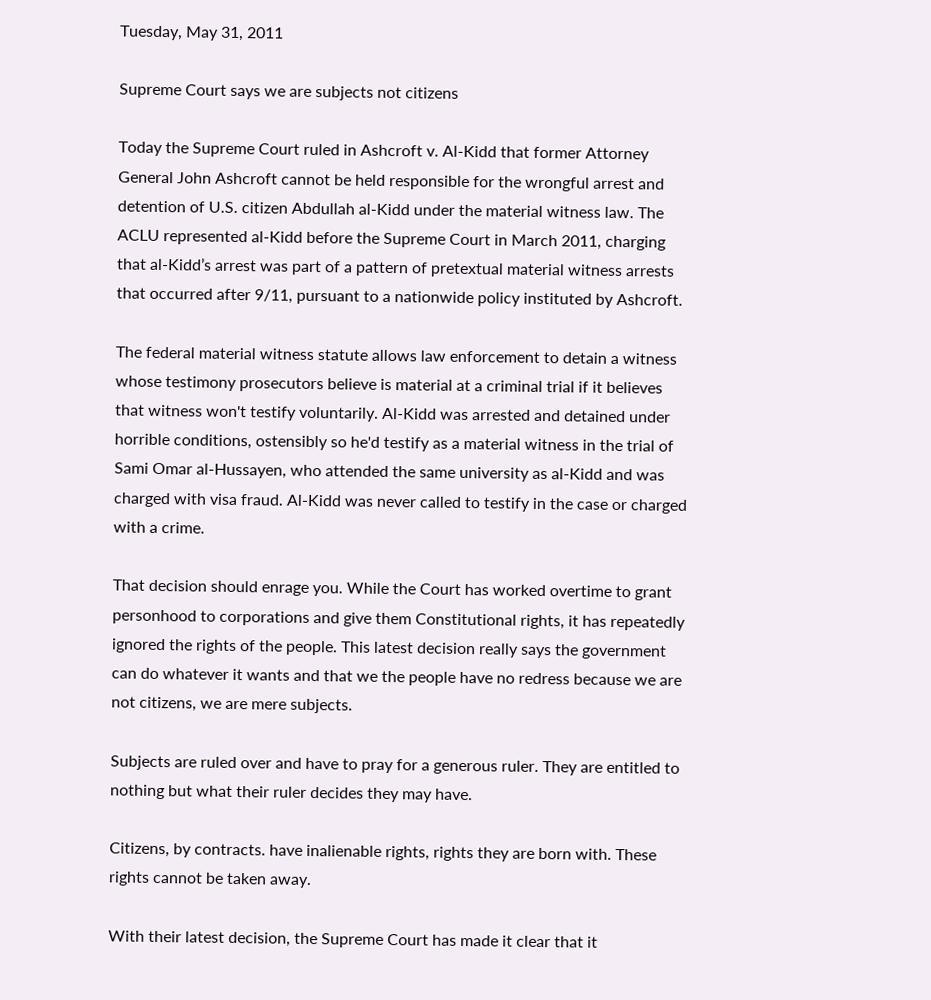Tuesday, May 31, 2011

Supreme Court says we are subjects not citizens

Today the Supreme Court ruled in Ashcroft v. Al-Kidd that former Attorney General John Ashcroft cannot be held responsible for the wrongful arrest and detention of U.S. citizen Abdullah al-Kidd under the material witness law. The ACLU represented al-Kidd before the Supreme Court in March 2011, charging that al-Kidd’s arrest was part of a pattern of pretextual material witness arrests that occurred after 9/11, pursuant to a nationwide policy instituted by Ashcroft.

The federal material witness statute allows law enforcement to detain a witness whose testimony prosecutors believe is material at a criminal trial if it believes that witness won't testify voluntarily. Al-Kidd was arrested and detained under horrible conditions, ostensibly so he'd testify as a material witness in the trial of Sami Omar al-Hussayen, who attended the same university as al-Kidd and was charged with visa fraud. Al-Kidd was never called to testify in the case or charged with a crime.

That decision should enrage you. While the Court has worked overtime to grant personhood to corporations and give them Constitutional rights, it has repeatedly ignored the rights of the people. This latest decision really says the government can do whatever it wants and that we the people have no redress because we are not citizens, we are mere subjects.

Subjects are ruled over and have to pray for a generous ruler. They are entitled to nothing but what their ruler decides they may have.

Citizens, by contracts. have inalienable rights, rights they are born with. These rights cannot be taken away.

With their latest decision, the Supreme Court has made it clear that it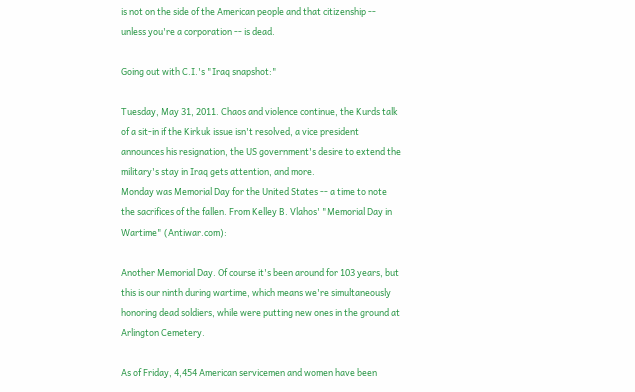is not on the side of the American people and that citizenship -- unless you're a corporation -- is dead.

Going out with C.I.'s "Iraq snapshot:"

Tuesday, May 31, 2011. Chaos and violence continue, the Kurds talk of a sit-in if the Kirkuk issue isn't resolved, a vice president announces his resignation, the US government's desire to extend the military's stay in Iraq gets attention, and more.
Monday was Memorial Day for the United States -- a time to note the sacrifices of the fallen. From Kelley B. Vlahos' "Memorial Day in Wartime" (Antiwar.com):

Another Memorial Day. Of course it's been around for 103 years, but this is our ninth during wartime, which means we're simultaneously honoring dead soldiers, while were putting new ones in the ground at Arlington Cemetery.

As of Friday, 4,454 American servicemen and women have been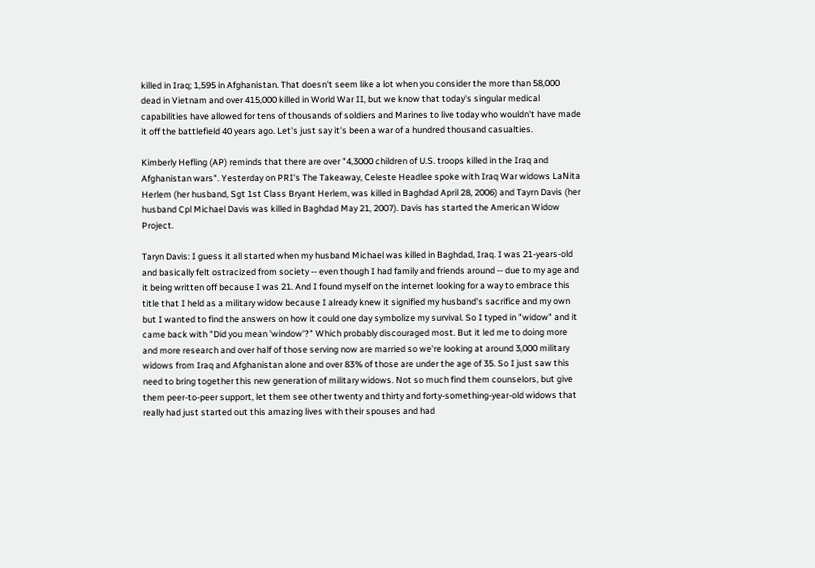killed in Iraq; 1,595 in Afghanistan. That doesn't seem like a lot when you consider the more than 58,000 dead in Vietnam and over 415,000 killed in World War II, but we know that today's singular medical capabilities have allowed for tens of thousands of soldiers and Marines to live today who wouldn't have made it off the battlefield 40 years ago. Let's just say it's been a war of a hundred thousand casualties.

Kimberly Hefling (AP) reminds that there are over "4,3000 children of U.S. troops killed in the Iraq and Afghanistan wars". Yesterday on PRI's The Takeaway, Celeste Headlee spoke with Iraq War widows LaNita Herlem (her husband, Sgt 1st Class Bryant Herlem, was killed in Baghdad April 28, 2006) and Tayrn Davis (her husband Cpl Michael Davis was killed in Baghdad May 21, 2007). Davis has started the American Widow Project.

Taryn Davis: I guess it all started when my husband Michael was killed in Baghdad, Iraq. I was 21-years-old and basically felt ostracized from society -- even though I had family and friends around -- due to my age and it being written off because I was 21. And I found myself on the internet looking for a way to embrace this title that I held as a military widow because I already knew it signified my husband's sacrifice and my own but I wanted to find the answers on how it could one day symbolize my survival. So I typed in "widow" and it came back with "Did you mean 'window'?" Which probably discouraged most. But it led me to doing more and more research and over half of those serving now are married so we're looking at around 3,000 military widows from Iraq and Afghanistan alone and over 83% of those are under the age of 35. So I just saw this need to bring together this new generation of military widows. Not so much find them counselors, but give them peer-to-peer support, let them see other twenty and thirty and forty-something-year-old widows that really had just started out this amazing lives with their spouses and had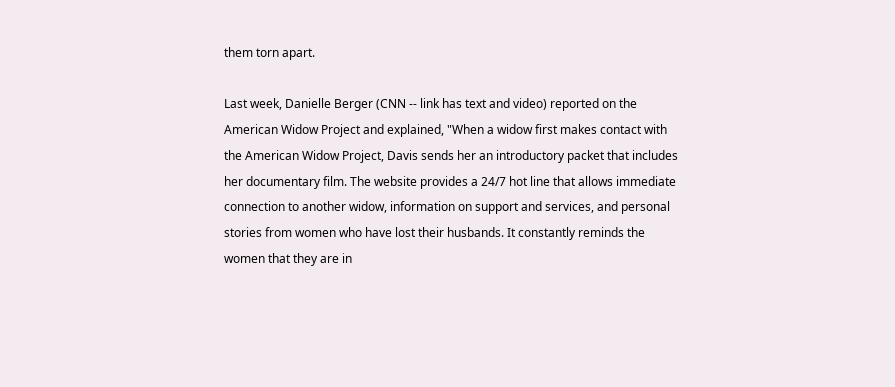them torn apart.

Last week, Danielle Berger (CNN -- link has text and video) reported on the American Widow Project and explained, "When a widow first makes contact with the American Widow Project, Davis sends her an introductory packet that includes her documentary film. The website provides a 24/7 hot line that allows immediate connection to another widow, information on support and services, and personal stories from women who have lost their husbands. It constantly reminds the women that they are in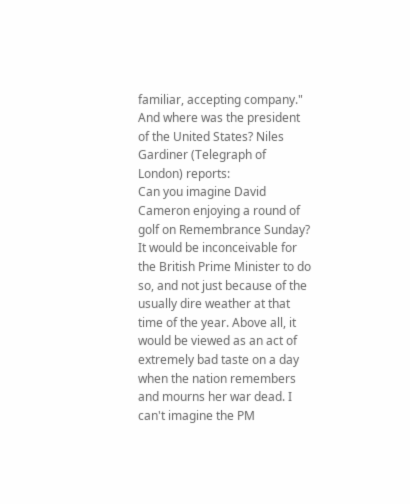familiar, accepting company." And where was the president of the United States? Niles Gardiner (Telegraph of London) reports:
Can you imagine David Cameron enjoying a round of golf on Remembrance Sunday? It would be inconceivable for the British Prime Minister to do so, and not just because of the usually dire weather at that time of the year. Above all, it would be viewed as an act of extremely bad taste on a day when the nation remembers and mourns her war dead. I can't imagine the PM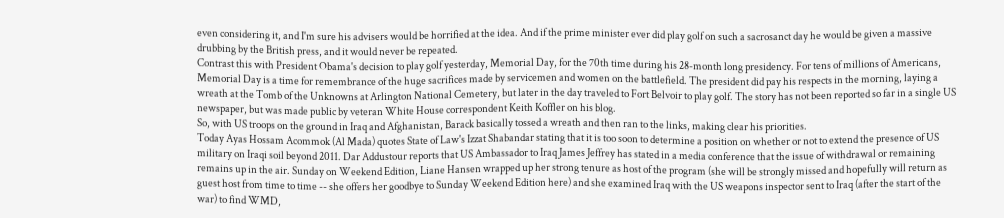even considering it, and I'm sure his advisers would be horrified at the idea. And if the prime minister ever did play golf on such a sacrosanct day he would be given a massive drubbing by the British press, and it would never be repeated.
Contrast this with President Obama's decision to play golf yesterday, Memorial Day, for the 70th time during his 28-month long presidency. For tens of millions of Americans, Memorial Day is a time for remembrance of the huge sacrifices made by servicemen and women on the battlefield. The president did pay his respects in the morning, laying a wreath at the Tomb of the Unknowns at Arlington National Cemetery, but later in the day traveled to Fort Belvoir to play golf. The story has not been reported so far in a single US newspaper, but was made public by veteran White House correspondent Keith Koffler on his blog.
So, with US troops on the ground in Iraq and Afghanistan, Barack basically tossed a wreath and then ran to the links, making clear his priorities.
Today Ayas Hossam Acommok (Al Mada) quotes State of Law's Izzat Shabandar stating that it is too soon to determine a position on whether or not to extend the presence of US military on Iraqi soil beyond 2011. Dar Addustour reports that US Ambassador to Iraq James Jeffrey has stated in a media conference that the issue of withdrawal or remaining remains up in the air. Sunday on Weekend Edition, Liane Hansen wrapped up her strong tenure as host of the program (she will be strongly missed and hopefully will return as guest host from time to time -- she offers her goodbye to Sunday Weekend Edition here) and she examined Iraq with the US weapons inspector sent to Iraq (after the start of the war) to find WMD,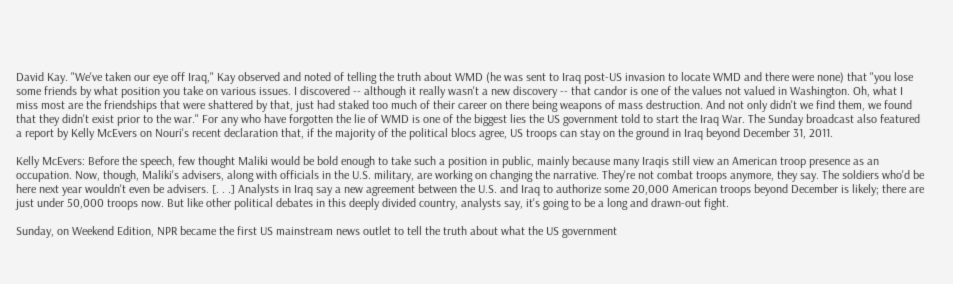David Kay. "We've taken our eye off Iraq," Kay observed and noted of telling the truth about WMD (he was sent to Iraq post-US invasion to locate WMD and there were none) that "you lose some friends by what position you take on various issues. I discovered -- although it really wasn't a new discovery -- that candor is one of the values not valued in Washington. Oh, what I miss most are the friendships that were shattered by that, just had staked too much of their career on there being weapons of mass destruction. And not only didn't we find them, we found that they didn't exist prior to the war." For any who have forgotten the lie of WMD is one of the biggest lies the US government told to start the Iraq War. The Sunday broadcast also featured a report by Kelly McEvers on Nouri's recent declaration that, if the majority of the political blocs agree, US troops can stay on the ground in Iraq beyond December 31, 2011.

Kelly McEvers: Before the speech, few thought Maliki would be bold enough to take such a position in public, mainly because many Iraqis still view an American troop presence as an occupation. Now, though, Maliki's advisers, along with officials in the U.S. military, are working on changing the narrative. They're not combat troops anymore, they say. The soldiers who'd be here next year wouldn't even be advisers. [. . .] Analysts in Iraq say a new agreement between the U.S. and Iraq to authorize some 20,000 American troops beyond December is likely; there are just under 50,000 troops now. But like other political debates in this deeply divided country, analysts say, it's going to be a long and drawn-out fight.

Sunday, on Weekend Edition, NPR became the first US mainstream news outlet to tell the truth about what the US government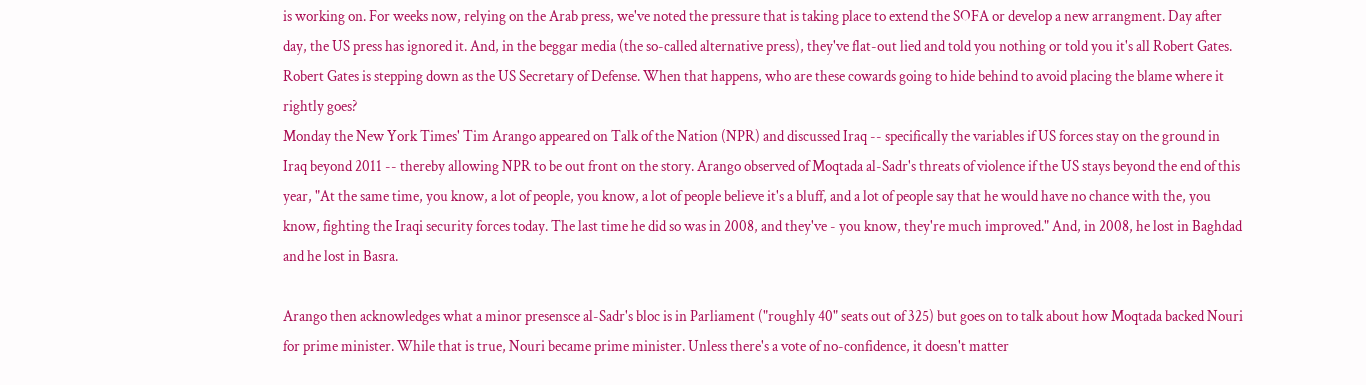is working on. For weeks now, relying on the Arab press, we've noted the pressure that is taking place to extend the SOFA or develop a new arrangment. Day after day, the US press has ignored it. And, in the beggar media (the so-called alternative press), they've flat-out lied and told you nothing or told you it's all Robert Gates. Robert Gates is stepping down as the US Secretary of Defense. When that happens, who are these cowards going to hide behind to avoid placing the blame where it rightly goes?
Monday the New York Times' Tim Arango appeared on Talk of the Nation (NPR) and discussed Iraq -- specifically the variables if US forces stay on the ground in Iraq beyond 2011 -- thereby allowing NPR to be out front on the story. Arango observed of Moqtada al-Sadr's threats of violence if the US stays beyond the end of this year, "At the same time, you know, a lot of people, you know, a lot of people believe it's a bluff, and a lot of people say that he would have no chance with the, you know, fighting the Iraqi security forces today. The last time he did so was in 2008, and they've - you know, they're much improved." And, in 2008, he lost in Baghdad and he lost in Basra.

Arango then acknowledges what a minor presensce al-Sadr's bloc is in Parliament ("roughly 40" seats out of 325) but goes on to talk about how Moqtada backed Nouri for prime minister. While that is true, Nouri became prime minister. Unless there's a vote of no-confidence, it doesn't matter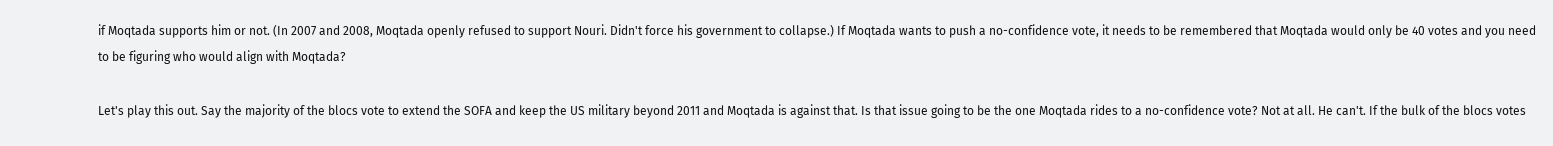if Moqtada supports him or not. (In 2007 and 2008, Moqtada openly refused to support Nouri. Didn't force his government to collapse.) If Moqtada wants to push a no-confidence vote, it needs to be remembered that Moqtada would only be 40 votes and you need to be figuring who would align with Moqtada?

Let's play this out. Say the majority of the blocs vote to extend the SOFA and keep the US military beyond 2011 and Moqtada is against that. Is that issue going to be the one Moqtada rides to a no-confidence vote? Not at all. He can't. If the bulk of the blocs votes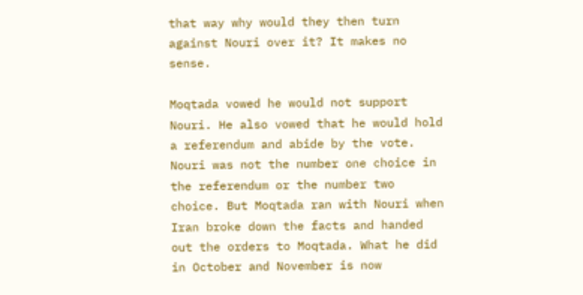that way why would they then turn against Nouri over it? It makes no sense.

Moqtada vowed he would not support Nouri. He also vowed that he would hold a referendum and abide by the vote. Nouri was not the number one choice in the referendum or the number two choice. But Moqtada ran with Nouri when Iran broke down the facts and handed out the orders to Moqtada. What he did in October and November is now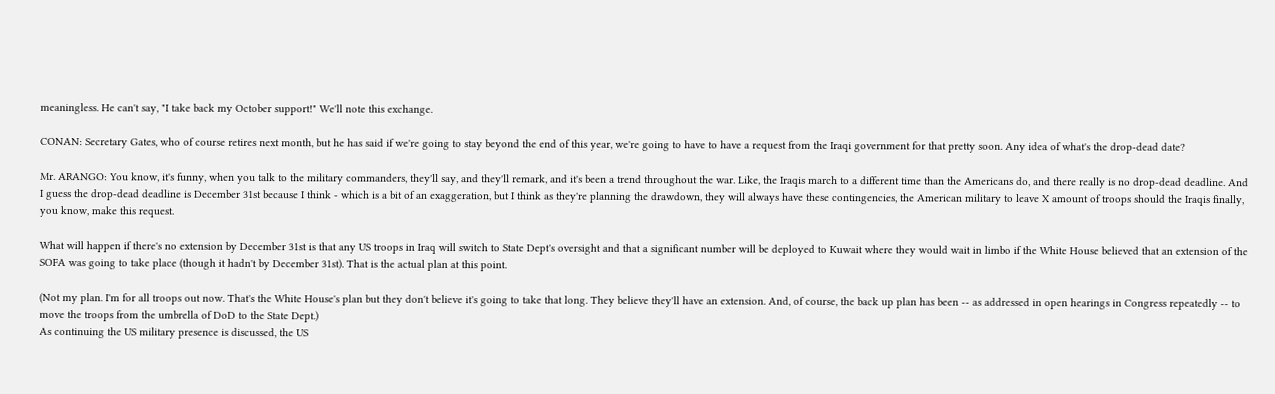meaningless. He can't say, "I take back my October support!" We'll note this exchange.

CONAN: Secretary Gates, who of course retires next month, but he has said if we're going to stay beyond the end of this year, we're going to have to have a request from the Iraqi government for that pretty soon. Any idea of what's the drop-dead date?

Mr. ARANGO: You know, it's funny, when you talk to the military commanders, they'll say, and they'll remark, and it's been a trend throughout the war. Like, the Iraqis march to a different time than the Americans do, and there really is no drop-dead deadline. And I guess the drop-dead deadline is December 31st because I think - which is a bit of an exaggeration, but I think as they're planning the drawdown, they will always have these contingencies, the American military to leave X amount of troops should the Iraqis finally, you know, make this request.

What will happen if there's no extension by December 31st is that any US troops in Iraq will switch to State Dept's oversight and that a significant number will be deployed to Kuwait where they would wait in limbo if the White House believed that an extension of the SOFA was going to take place (though it hadn't by December 31st). That is the actual plan at this point.

(Not my plan. I'm for all troops out now. That's the White House's plan but they don't believe it's going to take that long. They believe they'll have an extension. And, of course, the back up plan has been -- as addressed in open hearings in Congress repeatedly -- to move the troops from the umbrella of DoD to the State Dept.)
As continuing the US military presence is discussed, the US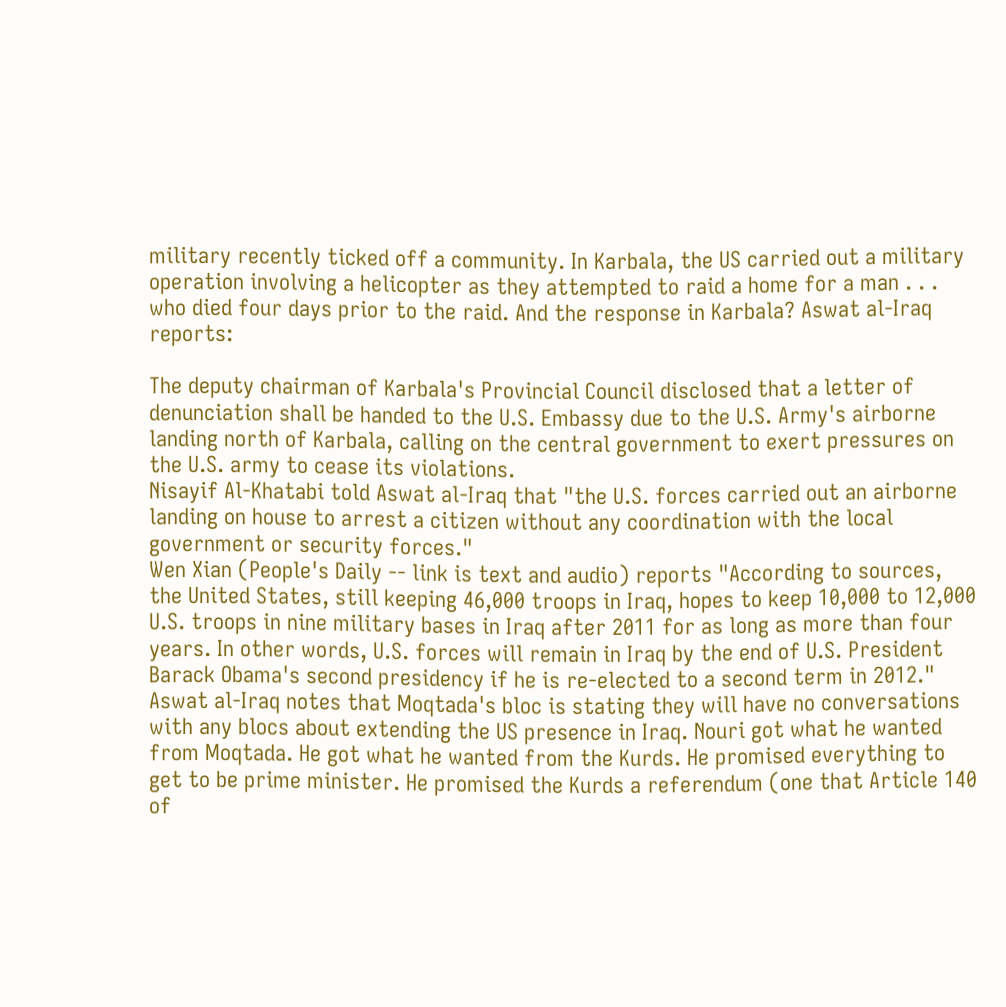military recently ticked off a community. In Karbala, the US carried out a military operation involving a helicopter as they attempted to raid a home for a man . . . who died four days prior to the raid. And the response in Karbala? Aswat al-Iraq reports:

The deputy chairman of Karbala's Provincial Council disclosed that a letter of denunciation shall be handed to the U.S. Embassy due to the U.S. Army's airborne landing north of Karbala, calling on the central government to exert pressures on the U.S. army to cease its violations.
Nisayif Al-Khatabi told Aswat al-Iraq that "the U.S. forces carried out an airborne landing on house to arrest a citizen without any coordination with the local government or security forces."
Wen Xian (People's Daily -- link is text and audio) reports "According to sources, the United States, still keeping 46,000 troops in Iraq, hopes to keep 10,000 to 12,000 U.S. troops in nine military bases in Iraq after 2011 for as long as more than four years. In other words, U.S. forces will remain in Iraq by the end of U.S. President Barack Obama's second presidency if he is re-elected to a second term in 2012." Aswat al-Iraq notes that Moqtada's bloc is stating they will have no conversations with any blocs about extending the US presence in Iraq. Nouri got what he wanted from Moqtada. He got what he wanted from the Kurds. He promised everything to get to be prime minister. He promised the Kurds a referendum (one that Article 140 of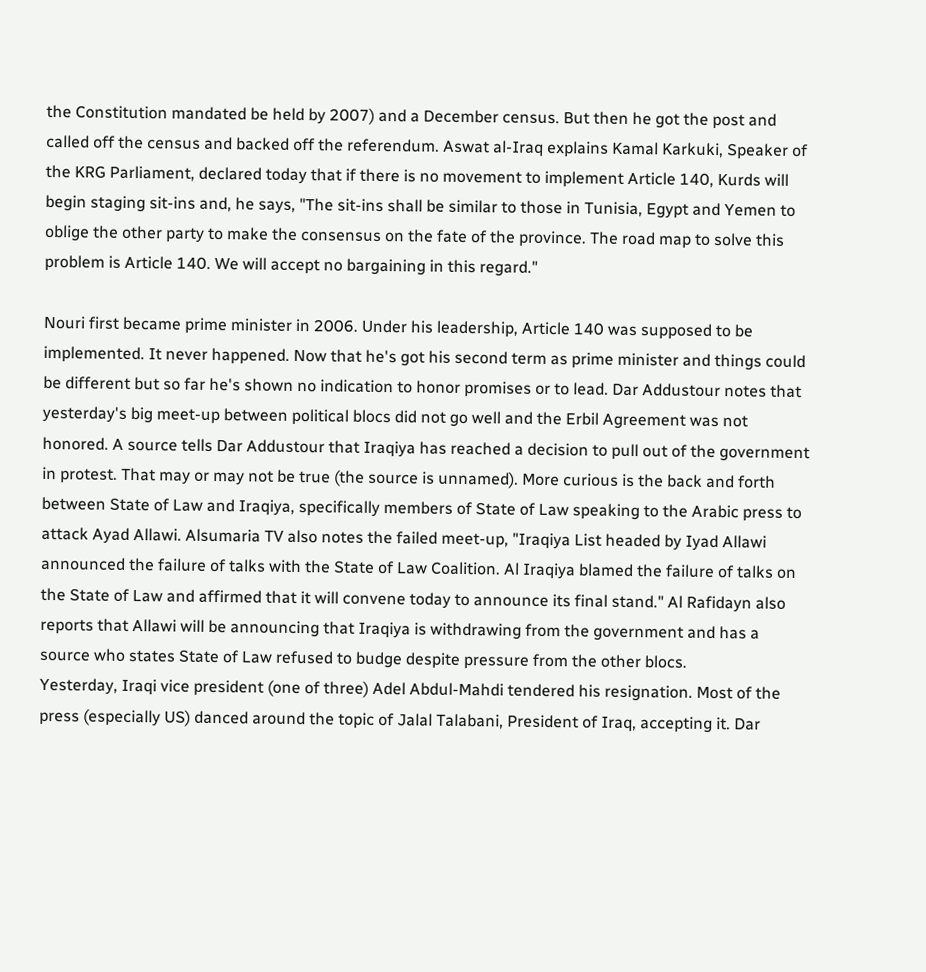the Constitution mandated be held by 2007) and a December census. But then he got the post and called off the census and backed off the referendum. Aswat al-Iraq explains Kamal Karkuki, Speaker of the KRG Parliament, declared today that if there is no movement to implement Article 140, Kurds will begin staging sit-ins and, he says, "The sit-ins shall be similar to those in Tunisia, Egypt and Yemen to oblige the other party to make the consensus on the fate of the province. The road map to solve this problem is Article 140. We will accept no bargaining in this regard."

Nouri first became prime minister in 2006. Under his leadership, Article 140 was supposed to be implemented. It never happened. Now that he's got his second term as prime minister and things could be different but so far he's shown no indication to honor promises or to lead. Dar Addustour notes that yesterday's big meet-up between political blocs did not go well and the Erbil Agreement was not honored. A source tells Dar Addustour that Iraqiya has reached a decision to pull out of the government in protest. That may or may not be true (the source is unnamed). More curious is the back and forth between State of Law and Iraqiya, specifically members of State of Law speaking to the Arabic press to attack Ayad Allawi. Alsumaria TV also notes the failed meet-up, "Iraqiya List headed by Iyad Allawi announced the failure of talks with the State of Law Coalition. Al Iraqiya blamed the failure of talks on the State of Law and affirmed that it will convene today to announce its final stand." Al Rafidayn also reports that Allawi will be announcing that Iraqiya is withdrawing from the government and has a source who states State of Law refused to budge despite pressure from the other blocs.
Yesterday, Iraqi vice president (one of three) Adel Abdul-Mahdi tendered his resignation. Most of the press (especially US) danced around the topic of Jalal Talabani, President of Iraq, accepting it. Dar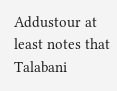Addustour at least notes that Talabani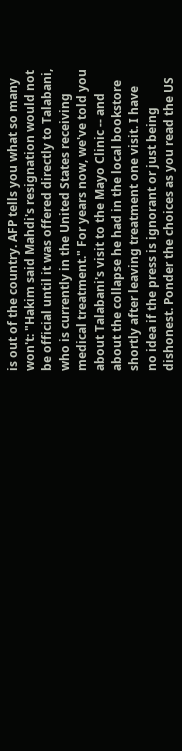is out of the country. AFP tells you what so many won't: "Hakim said Mahdi's resignation would not be official until it was offered directly to Talabani, who is currently in the United States receiving medical treatment." For years now, we've told you about Talabani's visit to the Mayo Clinic -- and about the collapse he had in the local bookstore shortly after leaving treatment one visit. I have no idea if the press is ignorant or just being dishonest. Ponder the choices as you read the US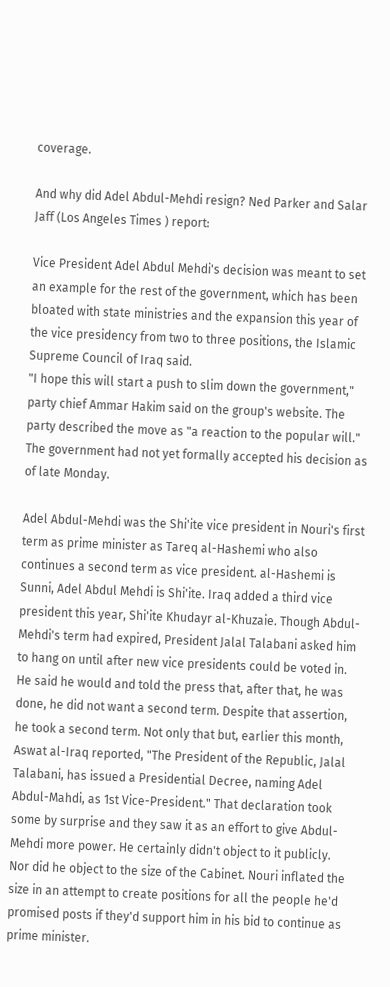coverage.

And why did Adel Abdul-Mehdi resign? Ned Parker and Salar Jaff (Los Angeles Times ) report:

Vice President Adel Abdul Mehdi's decision was meant to set an example for the rest of the government, which has been bloated with state ministries and the expansion this year of the vice presidency from two to three positions, the Islamic Supreme Council of Iraq said.
"I hope this will start a push to slim down the government," party chief Ammar Hakim said on the group's website. The party described the move as "a reaction to the popular will."
The government had not yet formally accepted his decision as of late Monday.

Adel Abdul-Mehdi was the Shi'ite vice president in Nouri's first term as prime minister as Tareq al-Hashemi who also continues a second term as vice president. al-Hashemi is Sunni, Adel Abdul Mehdi is Shi'ite. Iraq added a third vice president this year, Shi'ite Khudayr al-Khuzaie. Though Abdul-Mehdi's term had expired, President Jalal Talabani asked him to hang on until after new vice presidents could be voted in. He said he would and told the press that, after that, he was done, he did not want a second term. Despite that assertion, he took a second term. Not only that but, earlier this month, Aswat al-Iraq reported, "The President of the Republic, Jalal Talabani, has issued a Presidential Decree, naming Adel Abdul-Mahdi, as 1st Vice-President." That declaration took some by surprise and they saw it as an effort to give Abdul-Mehdi more power. He certainly didn't object to it publicly. Nor did he object to the size of the Cabinet. Nouri inflated the size in an attempt to create positions for all the people he'd promised posts if they'd support him in his bid to continue as prime minister.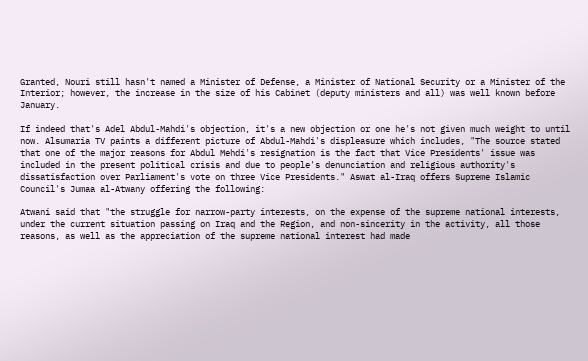Granted, Nouri still hasn't named a Minister of Defense, a Minister of National Security or a Minister of the Interior; however, the increase in the size of his Cabinet (deputy ministers and all) was well known before January.

If indeed that's Adel Abdul-Mahdi's objection, it's a new objection or one he's not given much weight to until now. Alsumaria TV paints a different picture of Abdul-Mahdi's displeasure which includes, "The source stated that one of the major reasons for Abdul Mehdi's resignation is the fact that Vice Presidents' issue was included in the present political crisis and due to people's denunciation and religious authority's dissatisfaction over Parliament's vote on three Vice Presidents." Aswat al-Iraq offers Supreme Islamic Council's Jumaa al-Atwany offering the following:

Atwani said that "the struggle for narrow-party interests, on the expense of the supreme national interests, under the current situation passing on Iraq and the Region, and non-sincerity in the activity, all those reasons, as well as the appreciation of the supreme national interest had made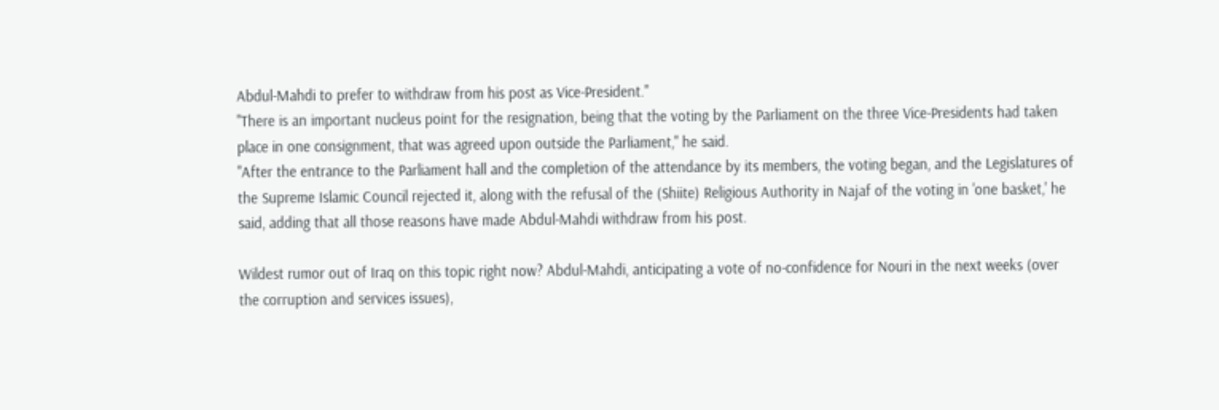Abdul-Mahdi to prefer to withdraw from his post as Vice-President."
"There is an important nucleus point for the resignation, being that the voting by the Parliament on the three Vice-Presidents had taken place in one consignment, that was agreed upon outside the Parliament," he said.
"After the entrance to the Parliament hall and the completion of the attendance by its members, the voting began, and the Legislatures of the Supreme Islamic Council rejected it, along with the refusal of the (Shiite) Religious Authority in Najaf of the voting in 'one basket,' he said, adding that all those reasons have made Abdul-Mahdi withdraw from his post.

Wildest rumor out of Iraq on this topic right now? Abdul-Mahdi, anticipating a vote of no-confidence for Nouri in the next weeks (over the corruption and services issues),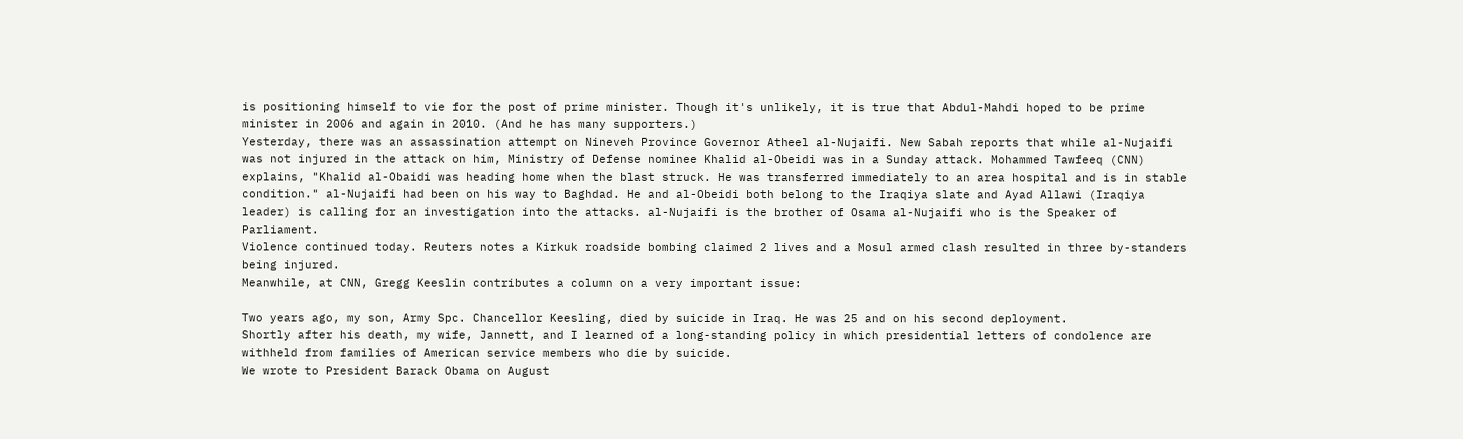is positioning himself to vie for the post of prime minister. Though it's unlikely, it is true that Abdul-Mahdi hoped to be prime minister in 2006 and again in 2010. (And he has many supporters.)
Yesterday, there was an assassination attempt on Nineveh Province Governor Atheel al-Nujaifi. New Sabah reports that while al-Nujaifi was not injured in the attack on him, Ministry of Defense nominee Khalid al-Obeidi was in a Sunday attack. Mohammed Tawfeeq (CNN) explains, "Khalid al-Obaidi was heading home when the blast struck. He was transferred immediately to an area hospital and is in stable condition." al-Nujaifi had been on his way to Baghdad. He and al-Obeidi both belong to the Iraqiya slate and Ayad Allawi (Iraqiya leader) is calling for an investigation into the attacks. al-Nujaifi is the brother of Osama al-Nujaifi who is the Speaker of Parliament.
Violence continued today. Reuters notes a Kirkuk roadside bombing claimed 2 lives and a Mosul armed clash resulted in three by-standers being injured.
Meanwhile, at CNN, Gregg Keeslin contributes a column on a very important issue:

Two years ago, my son, Army Spc. Chancellor Keesling, died by suicide in Iraq. He was 25 and on his second deployment.
Shortly after his death, my wife, Jannett, and I learned of a long-standing policy in which presidential letters of condolence are withheld from families of American service members who die by suicide.
We wrote to President Barack Obama on August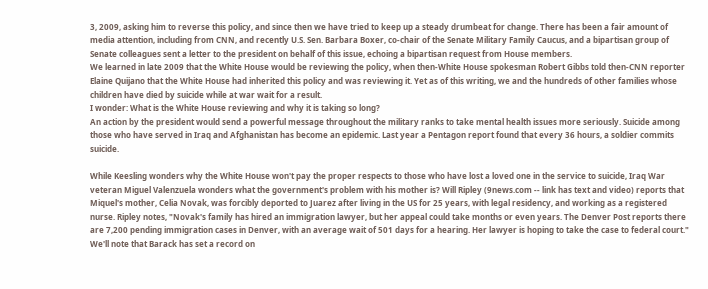3, 2009, asking him to reverse this policy, and since then we have tried to keep up a steady drumbeat for change. There has been a fair amount of media attention, including from CNN, and recently U.S. Sen. Barbara Boxer, co-chair of the Senate Military Family Caucus, and a bipartisan group of Senate colleagues sent a letter to the president on behalf of this issue, echoing a bipartisan request from House members.
We learned in late 2009 that the White House would be reviewing the policy, when then-White House spokesman Robert Gibbs told then-CNN reporter Elaine Quijano that the White House had inherited this policy and was reviewing it. Yet as of this writing, we and the hundreds of other families whose children have died by suicide while at war wait for a result.
I wonder: What is the White House reviewing and why it is taking so long?
An action by the president would send a powerful message throughout the military ranks to take mental health issues more seriously. Suicide among those who have served in Iraq and Afghanistan has become an epidemic. Last year a Pentagon report found that every 36 hours, a soldier commits suicide.

While Keesling wonders why the White House won't pay the proper respects to those who have lost a loved one in the service to suicide, Iraq War veteran Miguel Valenzuela wonders what the government's problem with his mother is? Will Ripley (9news.com -- link has text and video) reports that Miquel's mother, Celia Novak, was forcibly deported to Juarez after living in the US for 25 years, with legal residency, and working as a registered nurse. Ripley notes, "Novak's family has hired an immigration lawyer, but her appeal could take months or even years. The Denver Post reports there are 7,200 pending immigration cases in Denver, with an average wait of 501 days for a hearing. Her lawyer is hoping to take the case to federal court." We'll note that Barack has set a record on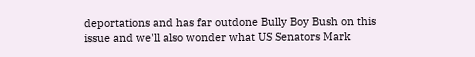deportations and has far outdone Bully Boy Bush on this issue and we'll also wonder what US Senators Mark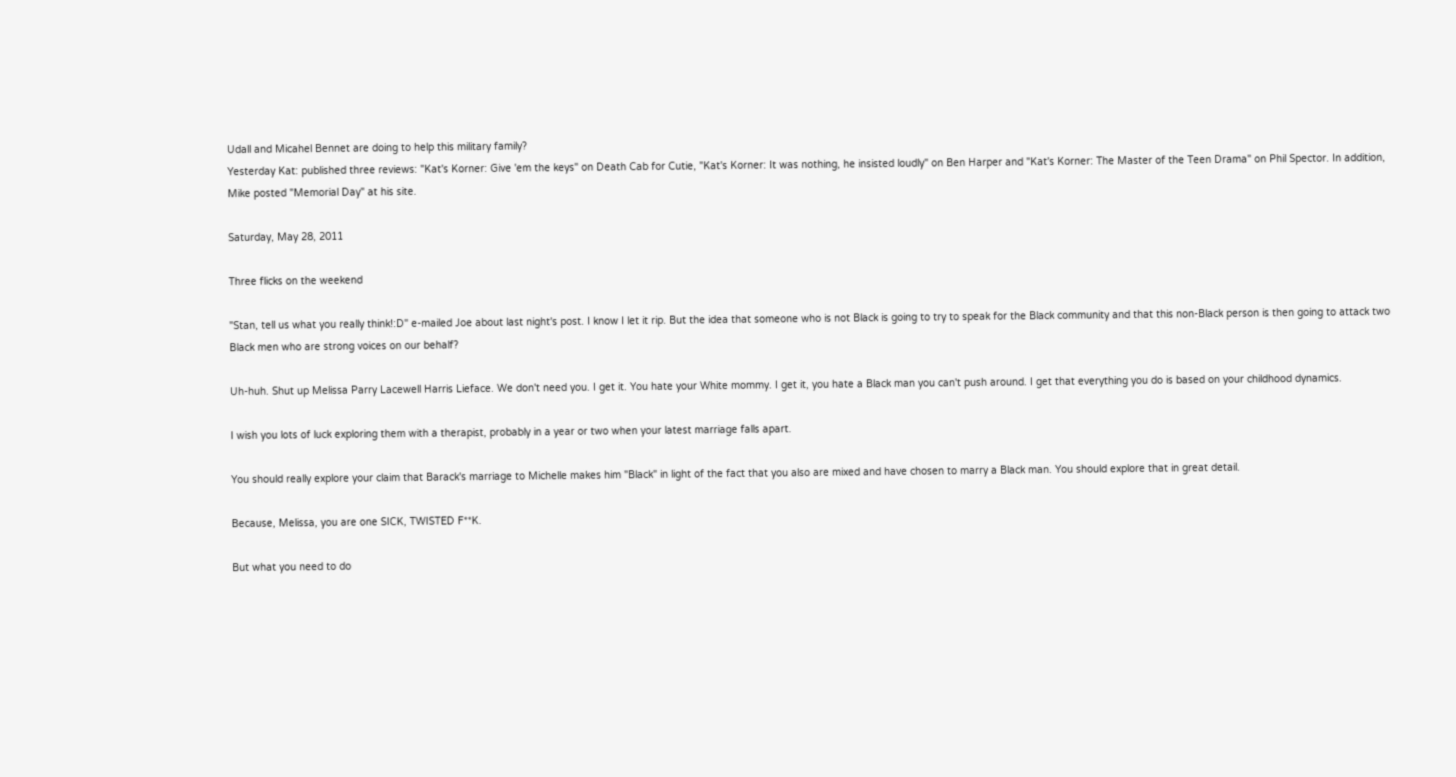Udall and Micahel Bennet are doing to help this military family?
Yesterday Kat: published three reviews: "Kat's Korner: Give 'em the keys" on Death Cab for Cutie, "Kat's Korner: It was nothing, he insisted loudly" on Ben Harper and "Kat's Korner: The Master of the Teen Drama" on Phil Spector. In addition, Mike posted "Memorial Day" at his site.

Saturday, May 28, 2011

Three flicks on the weekend

"Stan, tell us what you really think!:D" e-mailed Joe about last night's post. I know I let it rip. But the idea that someone who is not Black is going to try to speak for the Black community and that this non-Black person is then going to attack two Black men who are strong voices on our behalf?

Uh-huh. Shut up Melissa Parry Lacewell Harris Lieface. We don't need you. I get it. You hate your White mommy. I get it, you hate a Black man you can't push around. I get that everything you do is based on your childhood dynamics.

I wish you lots of luck exploring them with a therapist, probably in a year or two when your latest marriage falls apart.

You should really explore your claim that Barack's marriage to Michelle makes him "Black" in light of the fact that you also are mixed and have chosen to marry a Black man. You should explore that in great detail.

Because, Melissa, you are one SICK, TWISTED F**K.

But what you need to do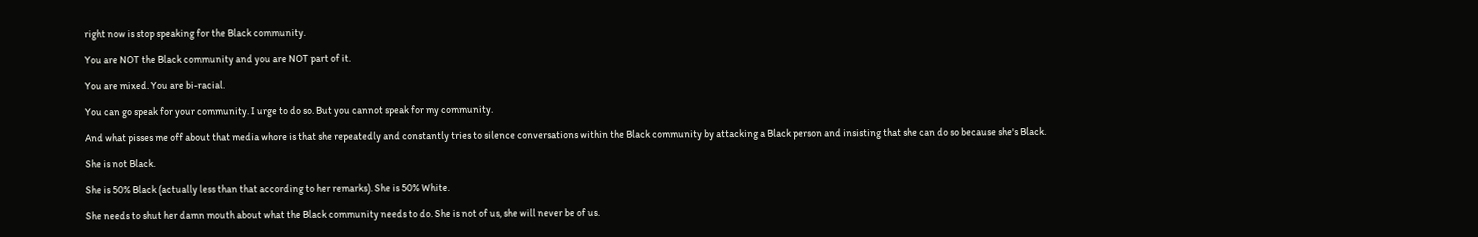right now is stop speaking for the Black community.

You are NOT the Black community and you are NOT part of it.

You are mixed. You are bi-racial.

You can go speak for your community. I urge to do so. But you cannot speak for my community.

And what pisses me off about that media whore is that she repeatedly and constantly tries to silence conversations within the Black community by attacking a Black person and insisting that she can do so because she's Black.

She is not Black.

She is 50% Black (actually less than that according to her remarks). She is 50% White.

She needs to shut her damn mouth about what the Black community needs to do. She is not of us, she will never be of us.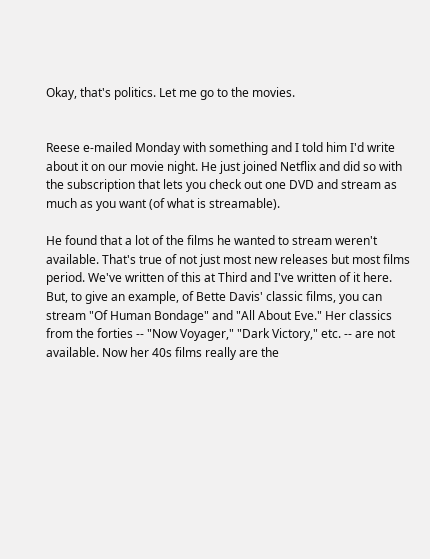Okay, that's politics. Let me go to the movies.


Reese e-mailed Monday with something and I told him I'd write about it on our movie night. He just joined Netflix and did so with the subscription that lets you check out one DVD and stream as much as you want (of what is streamable).

He found that a lot of the films he wanted to stream weren't available. That's true of not just most new releases but most films period. We've written of this at Third and I've written of it here. But, to give an example, of Bette Davis' classic films, you can stream "Of Human Bondage" and "All About Eve." Her classics from the forties -- "Now Voyager," "Dark Victory," etc. -- are not available. Now her 40s films really are the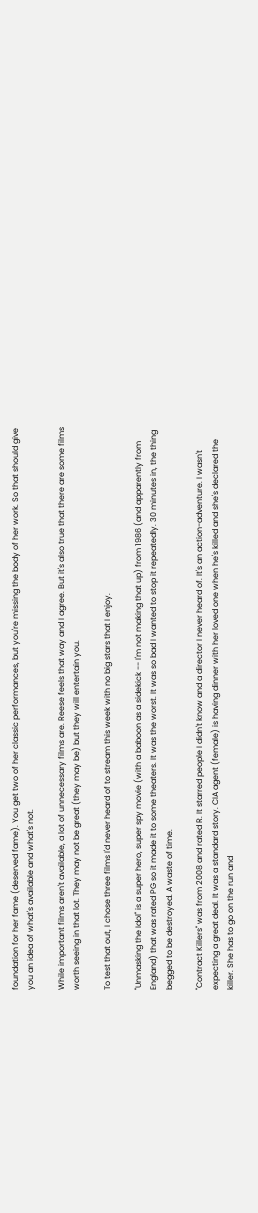foundation for her fame (deserved fame). You get two of her classic performances, but you're missing the body of her work. So that should give you an idea of what's available and what's not.

While important films aren't available, a lot of unnecessary films are. Reese feels that way and I agree. But it's also true that there are some films worth seeing in that lot. They may not be great (they may be) but they will entertain you.

To test that out, I chose three films I'd never heard of to stream this week with no big stars that I enjoy.

"Unmasking the Idol" is a super hero, super spy movie (with a baboon as a sidekick -- I'm not making that up) from 1986 (and apparently from England) that was rated PG so it made it to some theaters. It was the worst. It was so bad I wanted to stop it repeatedly. 30 minutes in, the thing begged to be destroyed. A waste of time.

"Contract Killers" was from 2008 and rated R. It starred people I didn't know and a director I never heard of. It's an action-adventure. I wasn't expecting a great deal. It was a standard story. CIA agent (female) is having dinner with her loved one when he's killed and she's declared the killer. She has to go on the run and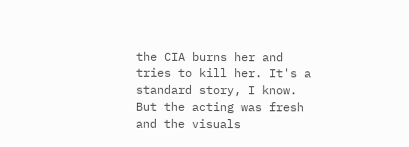the CIA burns her and tries to kill her. It's a standard story, I know. But the acting was fresh and the visuals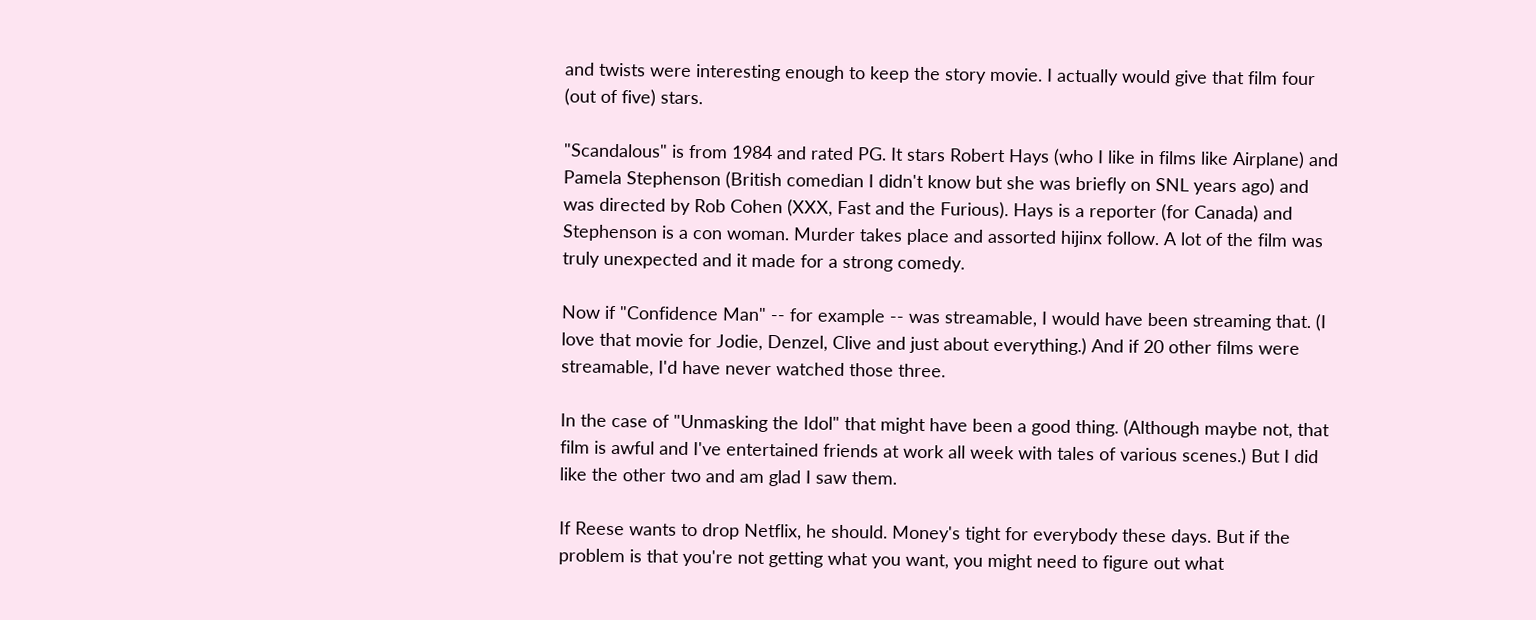and twists were interesting enough to keep the story movie. I actually would give that film four (out of five) stars.

"Scandalous" is from 1984 and rated PG. It stars Robert Hays (who I like in films like Airplane) and Pamela Stephenson (British comedian I didn't know but she was briefly on SNL years ago) and was directed by Rob Cohen (XXX, Fast and the Furious). Hays is a reporter (for Canada) and Stephenson is a con woman. Murder takes place and assorted hijinx follow. A lot of the film was truly unexpected and it made for a strong comedy.

Now if "Confidence Man" -- for example -- was streamable, I would have been streaming that. (I love that movie for Jodie, Denzel, Clive and just about everything.) And if 20 other films were streamable, I'd have never watched those three.

In the case of "Unmasking the Idol" that might have been a good thing. (Although maybe not, that film is awful and I've entertained friends at work all week with tales of various scenes.) But I did like the other two and am glad I saw them.

If Reese wants to drop Netflix, he should. Money's tight for everybody these days. But if the problem is that you're not getting what you want, you might need to figure out what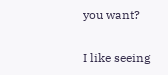you want?

I like seeing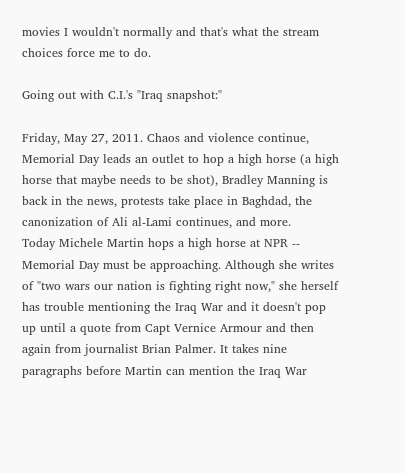movies I wouldn't normally and that's what the stream choices force me to do.

Going out with C.I.'s "Iraq snapshot:"

Friday, May 27, 2011. Chaos and violence continue, Memorial Day leads an outlet to hop a high horse (a high horse that maybe needs to be shot), Bradley Manning is back in the news, protests take place in Baghdad, the canonization of Ali al-Lami continues, and more.
Today Michele Martin hops a high horse at NPR -- Memorial Day must be approaching. Although she writes of "two wars our nation is fighting right now," she herself has trouble mentioning the Iraq War and it doesn't pop up until a quote from Capt Vernice Armour and then again from journalist Brian Palmer. It takes nine paragraphs before Martin can mention the Iraq War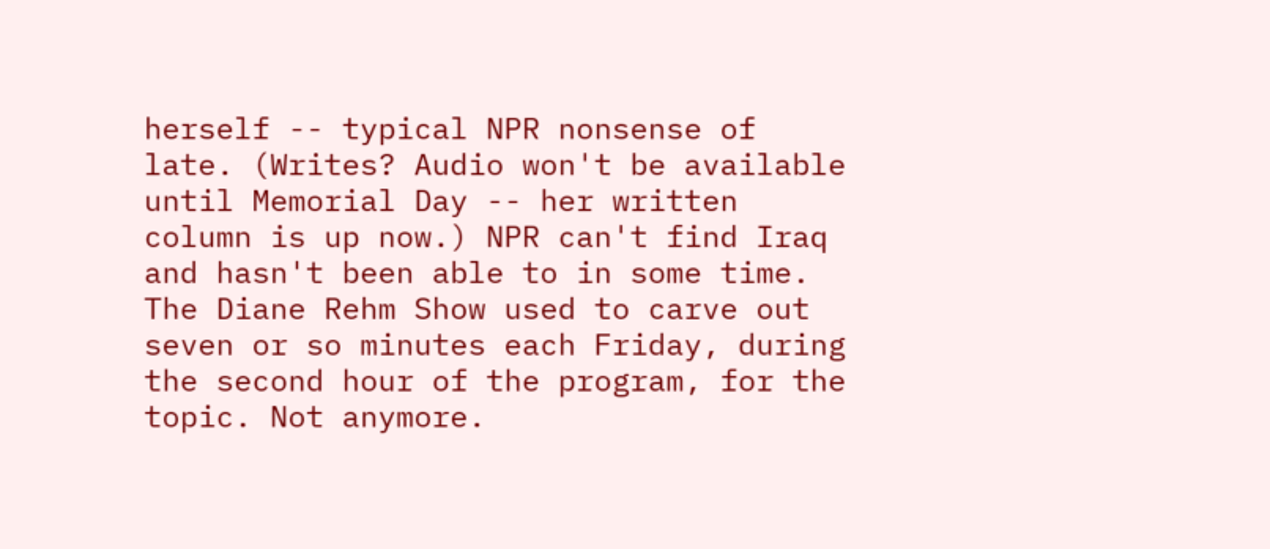herself -- typical NPR nonsense of late. (Writes? Audio won't be available until Memorial Day -- her written column is up now.) NPR can't find Iraq and hasn't been able to in some time. The Diane Rehm Show used to carve out seven or so minutes each Friday, during the second hour of the program, for the topic. Not anymore.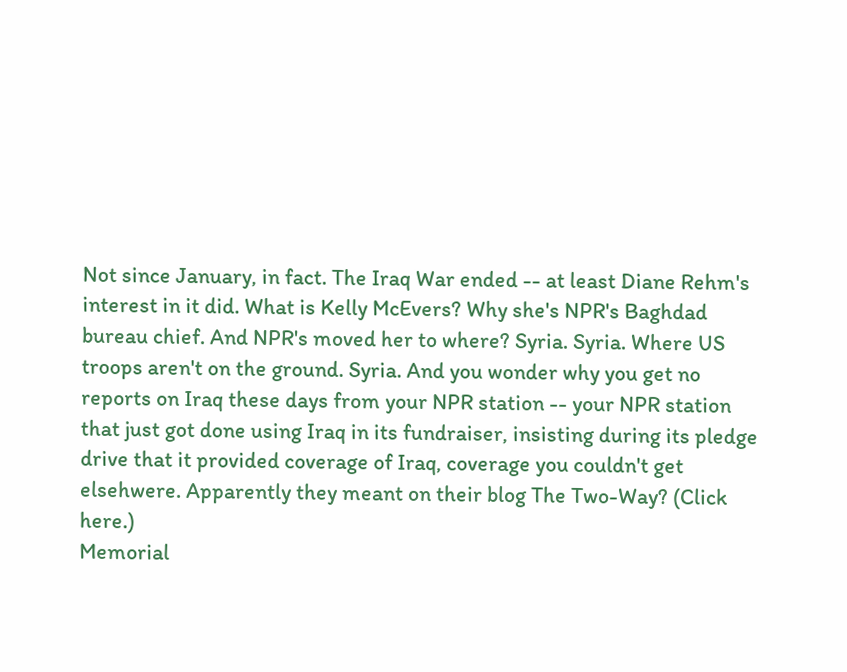Not since January, in fact. The Iraq War ended -- at least Diane Rehm's interest in it did. What is Kelly McEvers? Why she's NPR's Baghdad bureau chief. And NPR's moved her to where? Syria. Syria. Where US troops aren't on the ground. Syria. And you wonder why you get no reports on Iraq these days from your NPR station -- your NPR station that just got done using Iraq in its fundraiser, insisting during its pledge drive that it provided coverage of Iraq, coverage you couldn't get elsehwere. Apparently they meant on their blog The Two-Way? (Click here.)
Memorial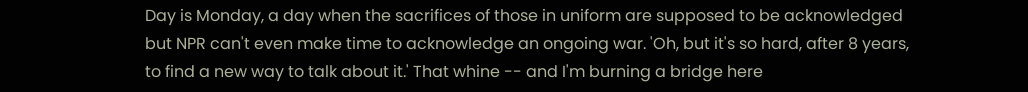Day is Monday, a day when the sacrifices of those in uniform are supposed to be acknowledged but NPR can't even make time to acknowledge an ongoing war. 'Oh, but it's so hard, after 8 years, to find a new way to talk about it.' That whine -- and I'm burning a bridge here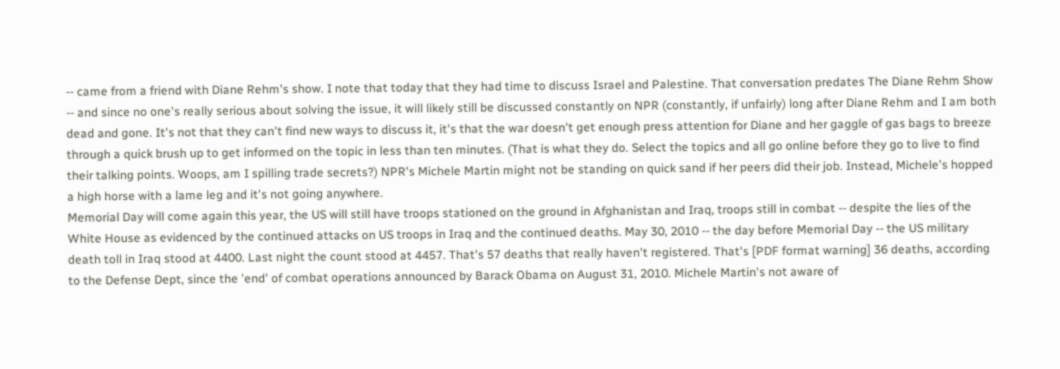-- came from a friend with Diane Rehm's show. I note that today that they had time to discuss Israel and Palestine. That conversation predates The Diane Rehm Show -- and since no one's really serious about solving the issue, it will likely still be discussed constantly on NPR (constantly, if unfairly) long after Diane Rehm and I am both dead and gone. It's not that they can't find new ways to discuss it, it's that the war doesn't get enough press attention for Diane and her gaggle of gas bags to breeze through a quick brush up to get informed on the topic in less than ten minutes. (That is what they do. Select the topics and all go online before they go to live to find their talking points. Woops, am I spilling trade secrets?) NPR's Michele Martin might not be standing on quick sand if her peers did their job. Instead, Michele's hopped a high horse with a lame leg and it's not going anywhere.
Memorial Day will come again this year, the US will still have troops stationed on the ground in Afghanistan and Iraq, troops still in combat -- despite the lies of the White House as evidenced by the continued attacks on US troops in Iraq and the continued deaths. May 30, 2010 -- the day before Memorial Day -- the US military death toll in Iraq stood at 4400. Last night the count stood at 4457. That's 57 deaths that really haven't registered. That's [PDF format warning] 36 deaths, according to the Defense Dept, since the 'end' of combat operations announced by Barack Obama on August 31, 2010. Michele Martin's not aware of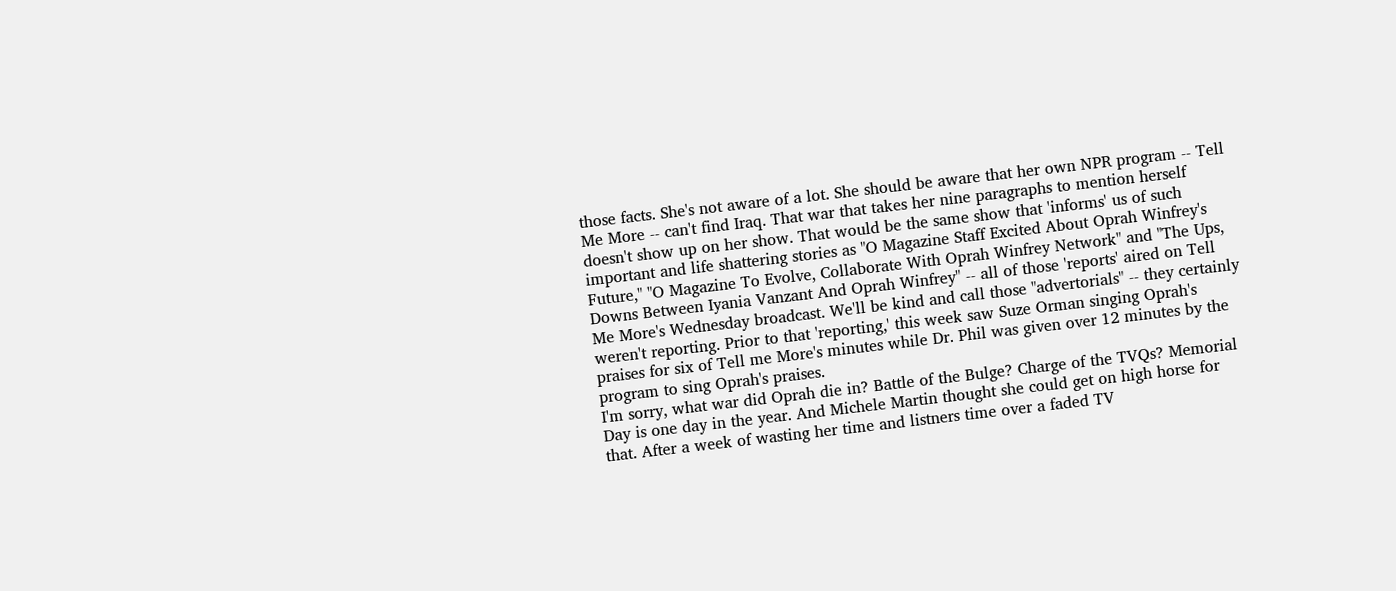those facts. She's not aware of a lot. She should be aware that her own NPR program -- Tell Me More -- can't find Iraq. That war that takes her nine paragraphs to mention herself doesn't show up on her show. That would be the same show that 'informs' us of such important and life shattering stories as "O Magazine Staff Excited About Oprah Winfrey's Future," "O Magazine To Evolve, Collaborate With Oprah Winfrey Network" and "The Ups, Downs Between Iyania Vanzant And Oprah Winfrey" -- all of those 'reports' aired on Tell Me More's Wednesday broadcast. We'll be kind and call those "advertorials" -- they certainly weren't reporting. Prior to that 'reporting,' this week saw Suze Orman singing Oprah's praises for six of Tell me More's minutes while Dr. Phil was given over 12 minutes by the program to sing Oprah's praises.
I'm sorry, what war did Oprah die in? Battle of the Bulge? Charge of the TVQs? Memorial Day is one day in the year. And Michele Martin thought she could get on high horse for that. After a week of wasting her time and listners time over a faded TV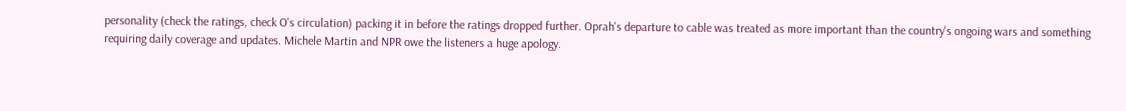personality (check the ratings, check O's circulation) packing it in before the ratings dropped further. Oprah's departure to cable was treated as more important than the country's ongoing wars and something requiring daily coverage and updates. Michele Martin and NPR owe the listeners a huge apology.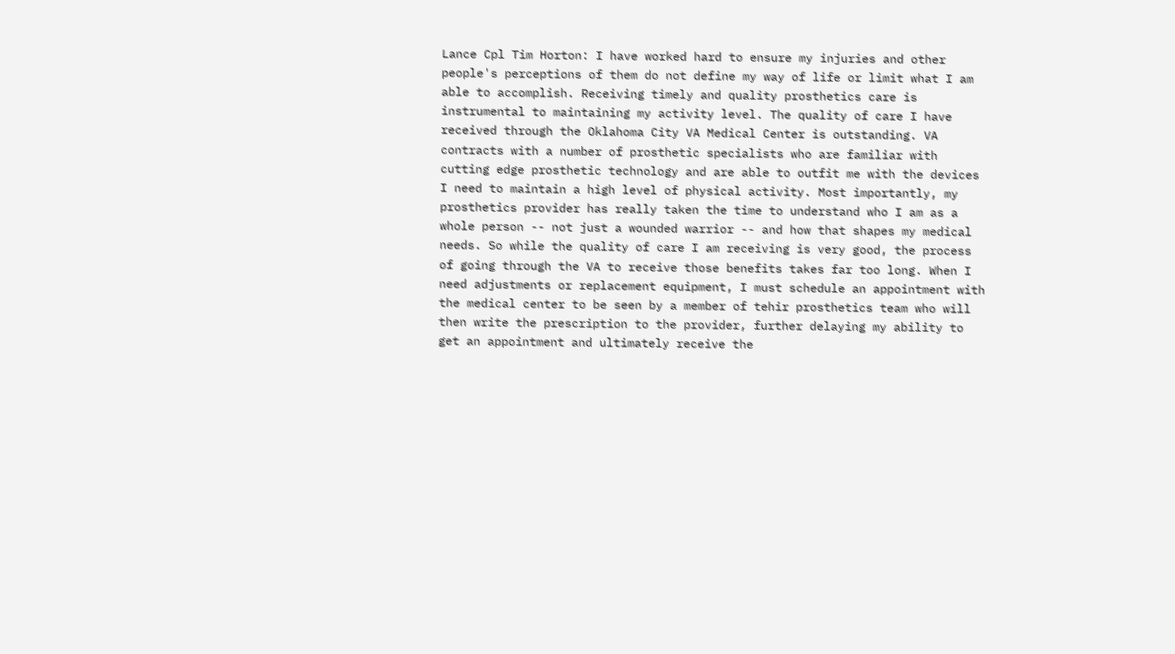Lance Cpl Tim Horton: I have worked hard to ensure my injuries and other people's perceptions of them do not define my way of life or limit what I am able to accomplish. Receiving timely and quality prosthetics care is instrumental to maintaining my activity level. The quality of care I have received through the Oklahoma City VA Medical Center is outstanding. VA contracts with a number of prosthetic specialists who are familiar with cutting edge prosthetic technology and are able to outfit me with the devices I need to maintain a high level of physical activity. Most importantly, my prosthetics provider has really taken the time to understand who I am as a whole person -- not just a wounded warrior -- and how that shapes my medical needs. So while the quality of care I am receiving is very good, the process of going through the VA to receive those benefits takes far too long. When I need adjustments or replacement equipment, I must schedule an appointment with the medical center to be seen by a member of tehir prosthetics team who will then write the prescription to the provider, further delaying my ability to get an appointment and ultimately receive the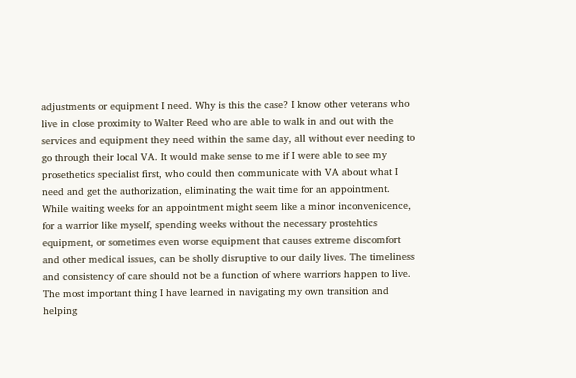adjustments or equipment I need. Why is this the case? I know other veterans who live in close proximity to Walter Reed who are able to walk in and out with the services and equipment they need within the same day, all without ever needing to go through their local VA. It would make sense to me if I were able to see my prosethetics specialist first, who could then communicate with VA about what I need and get the authorization, eliminating the wait time for an appointment. While waiting weeks for an appointment might seem like a minor inconvenicence, for a warrior like myself, spending weeks without the necessary prostehtics equipment, or sometimes even worse equipment that causes extreme discomfort and other medical issues, can be sholly disruptive to our daily lives. The timeliness and consistency of care should not be a function of where warriors happen to live. The most important thing I have learned in navigating my own transition and helping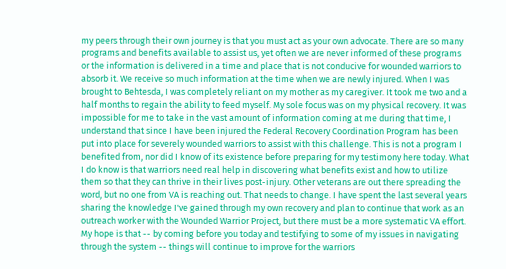my peers through their own journey is that you must act as your own advocate. There are so many programs and benefits available to assist us, yet often we are never informed of these programs or the information is delivered in a time and place that is not conducive for wounded warriors to absorb it. We receive so much information at the time when we are newly injured. When I was brought to Behtesda, I was completely reliant on my mother as my caregiver. It took me two and a half months to regain the ability to feed myself. My sole focus was on my physical recovery. It was impossible for me to take in the vast amount of information coming at me during that time, I understand that since I have been injured the Federal Recovery Coordination Program has been put into place for severely wounded warriors to assist with this challenge. This is not a program I benefited from, nor did I know of its existence before preparing for my testimony here today. What I do know is that warriors need real help in discovering what benefits exist and how to utilize them so that they can thrive in their lives post-injury. Other veterans are out there spreading the word, but no one from VA is reaching out. That needs to change. I have spent the last several years sharing the knowledge I've gained through my own recovery and plan to continue that work as an outreach worker with the Wounded Warrior Project, but there must be a more systematic VA effort. My hope is that -- by coming before you today and testifying to some of my issues in navigating through the system -- things will continue to improve for the warriors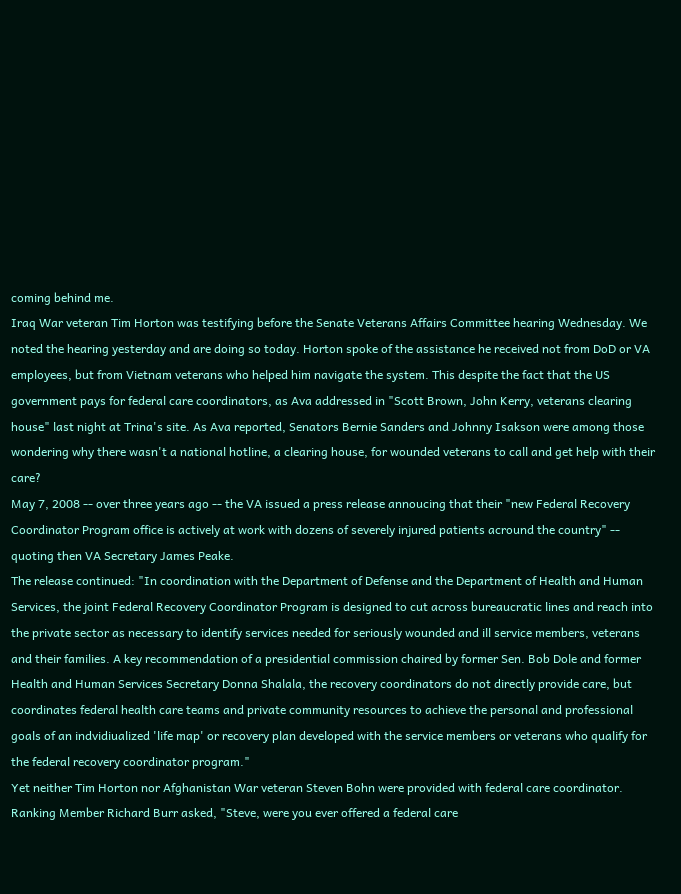coming behind me.
Iraq War veteran Tim Horton was testifying before the Senate Veterans Affairs Committee hearing Wednesday. We noted the hearing yesterday and are doing so today. Horton spoke of the assistance he received not from DoD or VA employees, but from Vietnam veterans who helped him navigate the system. This despite the fact that the US government pays for federal care coordinators, as Ava addressed in "Scott Brown, John Kerry, veterans clearing house" last night at Trina's site. As Ava reported, Senators Bernie Sanders and Johnny Isakson were among those wondering why there wasn't a national hotline, a clearing house, for wounded veterans to call and get help with their care?
May 7, 2008 -- over three years ago -- the VA issued a press release annoucing that their "new Federal Recovery Coordinator Program office is actively at work with dozens of severely injured patients acround the country" -- quoting then VA Secretary James Peake.
The release continued: "In coordination with the Department of Defense and the Department of Health and Human Services, the joint Federal Recovery Coordinator Program is designed to cut across bureaucratic lines and reach into the private sector as necessary to identify services needed for seriously wounded and ill service members, veterans and their families. A key recommendation of a presidential commission chaired by former Sen. Bob Dole and former Health and Human Services Secretary Donna Shalala, the recovery coordinators do not directly provide care, but coordinates federal health care teams and private community resources to achieve the personal and professional goals of an indvidiualized 'life map' or recovery plan developed with the service members or veterans who qualify for the federal recovery coordinator program."
Yet neither Tim Horton nor Afghanistan War veteran Steven Bohn were provided with federal care coordinator. Ranking Member Richard Burr asked, "Steve, were you ever offered a federal care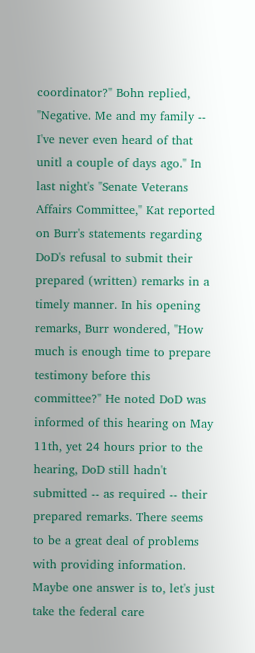coordinator?" Bohn replied, "Negative. Me and my family -- I've never even heard of that unitl a couple of days ago." In last night's "Senate Veterans Affairs Committee," Kat reported on Burr's statements regarding DoD's refusal to submit their prepared (written) remarks in a timely manner. In his opening remarks, Burr wondered, "How much is enough time to prepare testimony before this committee?" He noted DoD was informed of this hearing on May 11th, yet 24 hours prior to the hearing, DoD still hadn't submitted -- as required -- their prepared remarks. There seems to be a great deal of problems with providing information. Maybe one answer is to, let's just take the federal care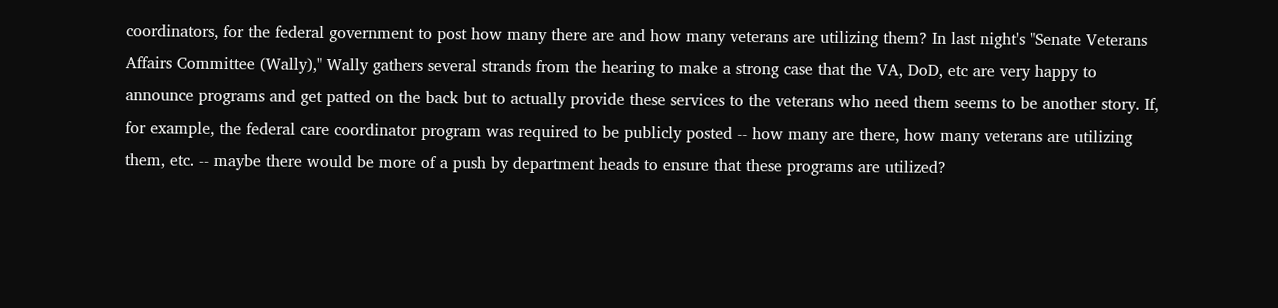coordinators, for the federal government to post how many there are and how many veterans are utilizing them? In last night's "Senate Veterans Affairs Committee (Wally)," Wally gathers several strands from the hearing to make a strong case that the VA, DoD, etc are very happy to announce programs and get patted on the back but to actually provide these services to the veterans who need them seems to be another story. If, for example, the federal care coordinator program was required to be publicly posted -- how many are there, how many veterans are utilizing them, etc. -- maybe there would be more of a push by department heads to ensure that these programs are utilized?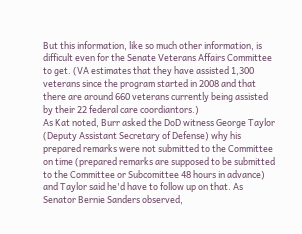But this information, like so much other information, is difficult even for the Senate Veterans Affairs Committee to get. (VA estimates that they have assisted 1,300 veterans since the program started in 2008 and that there are around 660 veterans currently being assisted by their 22 federal care coordiantors.)
As Kat noted, Burr asked the DoD witness George Taylor (Deputy Assistant Secretary of Defense) why his prepared remarks were not submitted to the Committee on time (prepared remarks are supposed to be submitted to the Committee or Subcomittee 48 hours in advance) and Taylor said he'd have to follow up on that. As Senator Bernie Sanders observed,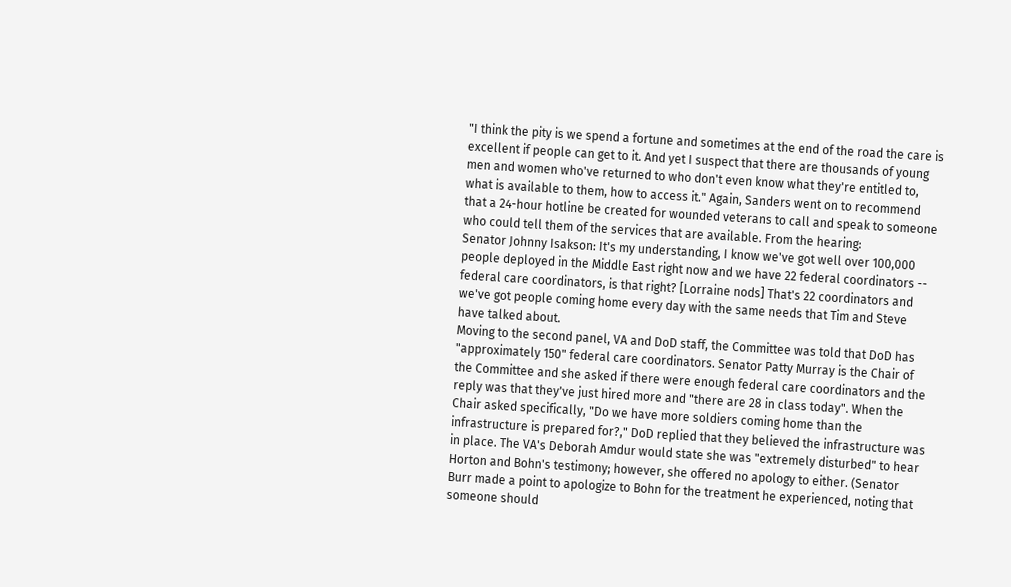"I think the pity is we spend a fortune and sometimes at the end of the road the care is excellent if people can get to it. And yet I suspect that there are thousands of young men and women who've returned to who don't even know what they're entitled to, what is available to them, how to access it." Again, Sanders went on to recommend that a 24-hour hotline be created for wounded veterans to call and speak to someone who could tell them of the services that are available. From the hearing:
Senator Johnny Isakson: It's my understanding, I know we've got well over 100,000 people deployed in the Middle East right now and we have 22 federal coordinators -- federal care coordinators, is that right? [Lorraine nods] That's 22 coordinators and we've got people coming home every day with the same needs that Tim and Steve have talked about.
Moving to the second panel, VA and DoD staff, the Committee was told that DoD has "approximately 150" federal care coordinators. Senator Patty Murray is the Chair of the Committee and she asked if there were enough federal care coordinators and the reply was that they've just hired more and "there are 28 in class today". When the Chair asked specifically, "Do we have more soldiers coming home than the infrastructure is prepared for?," DoD replied that they believed the infrastructure was in place. The VA's Deborah Amdur would state she was "extremely disturbed" to hear Horton and Bohn's testimony; however, she offered no apology to either. (Senator Burr made a point to apologize to Bohn for the treatment he experienced, noting that someone should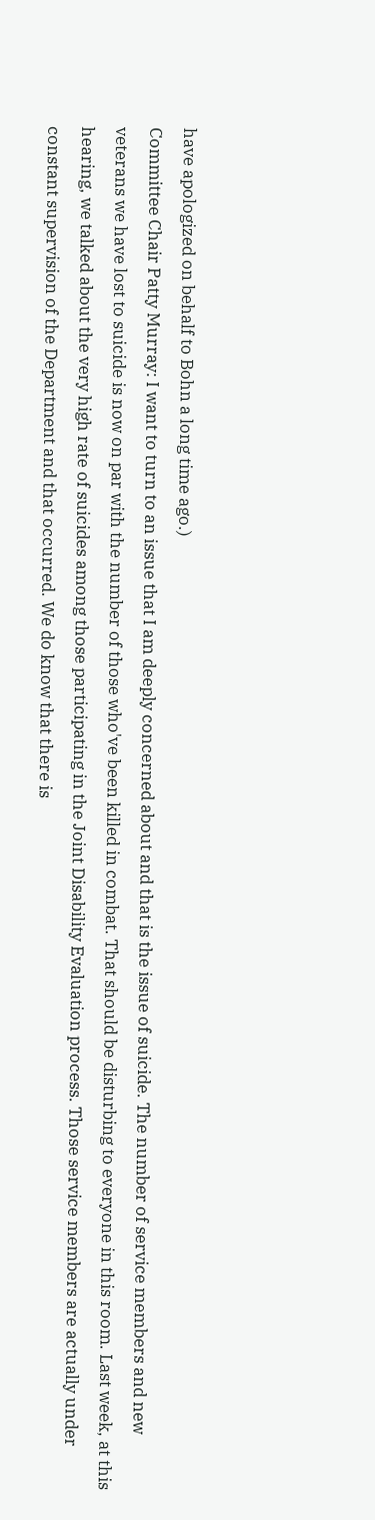have apologized on behalf to Bohn a long time ago.)
Committee Chair Patty Murray: I want to turn to an issue that I am deeply concerned about and that is the issue of suicide. The number of service members and new veterans we have lost to suicide is now on par with the number of those who've been killed in combat. That should be disturbing to everyone in this room. Last week, at this hearing, we talked about the very high rate of suicides among those participating in the Joint Disability Evaluation process. Those service members are actually under constant supervision of the Department and that occurred. We do know that there is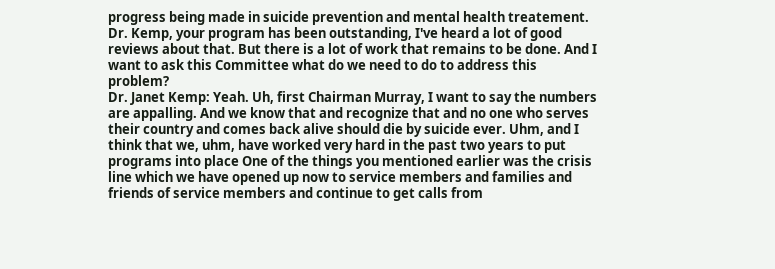progress being made in suicide prevention and mental health treatement. Dr. Kemp, your program has been outstanding, I've heard a lot of good reviews about that. But there is a lot of work that remains to be done. And I want to ask this Committee what do we need to do to address this problem?
Dr. Janet Kemp: Yeah. Uh, first Chairman Murray, I want to say the numbers are appalling. And we know that and recognize that and no one who serves their country and comes back alive should die by suicide ever. Uhm, and I think that we, uhm, have worked very hard in the past two years to put programs into place One of the things you mentioned earlier was the crisis line which we have opened up now to service members and families and friends of service members and continue to get calls from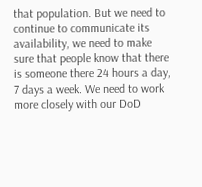that population. But we need to continue to communicate its availability, we need to make sure that people know that there is someone there 24 hours a day, 7 days a week. We need to work more closely with our DoD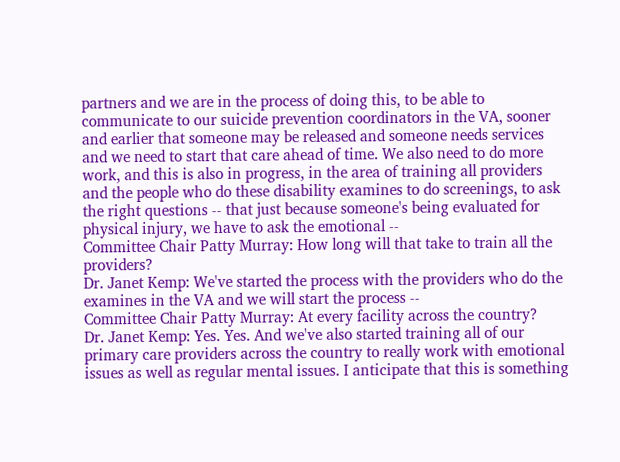partners and we are in the process of doing this, to be able to communicate to our suicide prevention coordinators in the VA, sooner and earlier that someone may be released and someone needs services and we need to start that care ahead of time. We also need to do more work, and this is also in progress, in the area of training all providers and the people who do these disability examines to do screenings, to ask the right questions -- that just because someone's being evaluated for physical injury, we have to ask the emotional --
Committee Chair Patty Murray: How long will that take to train all the providers?
Dr. Janet Kemp: We've started the process with the providers who do the examines in the VA and we will start the process --
Committee Chair Patty Murray: At every facility across the country?
Dr. Janet Kemp: Yes. Yes. And we've also started training all of our primary care providers across the country to really work with emotional issues as well as regular mental issues. I anticipate that this is something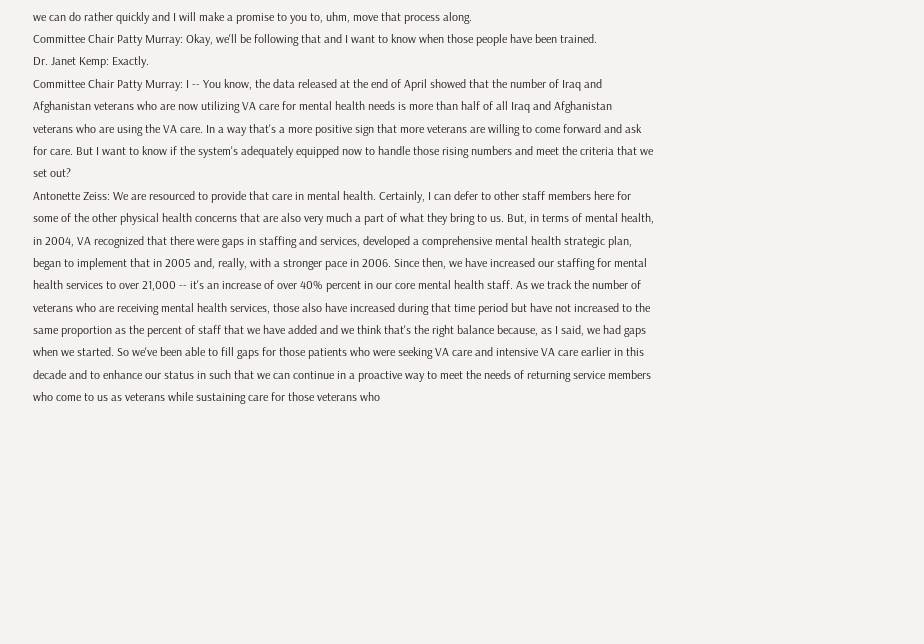we can do rather quickly and I will make a promise to you to, uhm, move that process along.
Committee Chair Patty Murray: Okay, we'll be following that and I want to know when those people have been trained.
Dr. Janet Kemp: Exactly.
Committee Chair Patty Murray: I -- You know, the data released at the end of April showed that the number of Iraq and Afghanistan veterans who are now utilizing VA care for mental health needs is more than half of all Iraq and Afghanistan veterans who are using the VA care. In a way that's a more positive sign that more veterans are willing to come forward and ask for care. But I want to know if the system's adequately equipped now to handle those rising numbers and meet the criteria that we set out?
Antonette Zeiss: We are resourced to provide that care in mental health. Certainly, I can defer to other staff members here for some of the other physical health concerns that are also very much a part of what they bring to us. But, in terms of mental health, in 2004, VA recognized that there were gaps in staffing and services, developed a comprehensive mental health strategic plan, began to implement that in 2005 and, really, with a stronger pace in 2006. Since then, we have increased our staffing for mental health services to over 21,000 -- it's an increase of over 40% percent in our core mental health staff. As we track the number of veterans who are receiving mental health services, those also have increased during that time period but have not increased to the same proportion as the percent of staff that we have added and we think that's the right balance because, as I said, we had gaps when we started. So we've been able to fill gaps for those patients who were seeking VA care and intensive VA care earlier in this decade and to enhance our status in such that we can continue in a proactive way to meet the needs of returning service members who come to us as veterans while sustaining care for those veterans who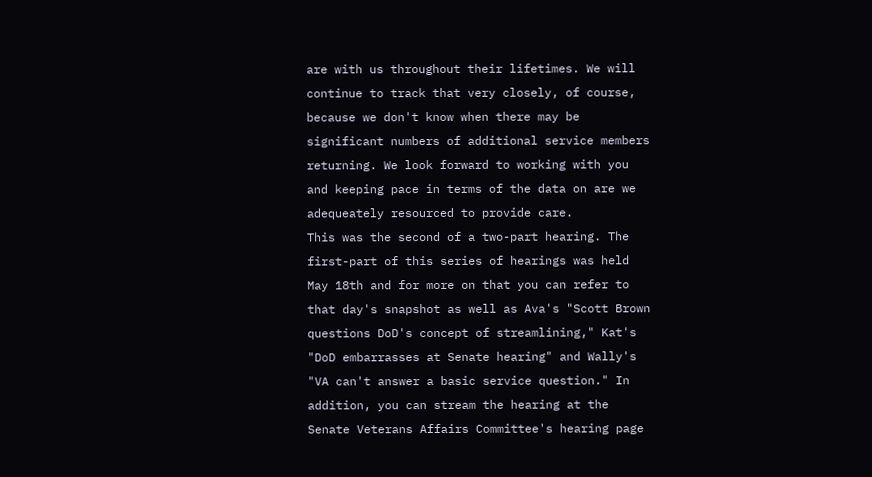are with us throughout their lifetimes. We will continue to track that very closely, of course, because we don't know when there may be significant numbers of additional service members returning. We look forward to working with you and keeping pace in terms of the data on are we adequeately resourced to provide care.
This was the second of a two-part hearing. The first-part of this series of hearings was held May 18th and for more on that you can refer to that day's snapshot as well as Ava's "Scott Brown questions DoD's concept of streamlining," Kat's "DoD embarrasses at Senate hearing" and Wally's "VA can't answer a basic service question." In addition, you can stream the hearing at the Senate Veterans Affairs Committee's hearing page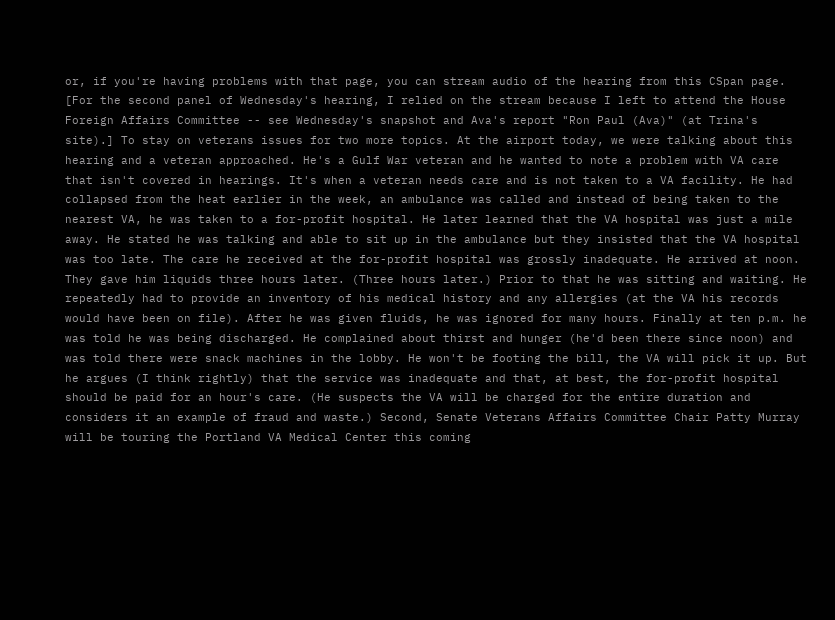or, if you're having problems with that page, you can stream audio of the hearing from this CSpan page. [For the second panel of Wednesday's hearing, I relied on the stream because I left to attend the House Foreign Affairs Committee -- see Wednesday's snapshot and Ava's report "Ron Paul (Ava)" (at Trina's site).] To stay on veterans issues for two more topics. At the airport today, we were talking about this hearing and a veteran approached. He's a Gulf War veteran and he wanted to note a problem with VA care that isn't covered in hearings. It's when a veteran needs care and is not taken to a VA facility. He had collapsed from the heat earlier in the week, an ambulance was called and instead of being taken to the nearest VA, he was taken to a for-profit hospital. He later learned that the VA hospital was just a mile away. He stated he was talking and able to sit up in the ambulance but they insisted that the VA hospital was too late. The care he received at the for-profit hospital was grossly inadequate. He arrived at noon. They gave him liquids three hours later. (Three hours later.) Prior to that he was sitting and waiting. He repeatedly had to provide an inventory of his medical history and any allergies (at the VA his records would have been on file). After he was given fluids, he was ignored for many hours. Finally at ten p.m. he was told he was being discharged. He complained about thirst and hunger (he'd been there since noon) and was told there were snack machines in the lobby. He won't be footing the bill, the VA will pick it up. But he argues (I think rightly) that the service was inadequate and that, at best, the for-profit hospital should be paid for an hour's care. (He suspects the VA will be charged for the entire duration and considers it an example of fraud and waste.) Second, Senate Veterans Affairs Committee Chair Patty Murray will be touring the Portland VA Medical Center this coming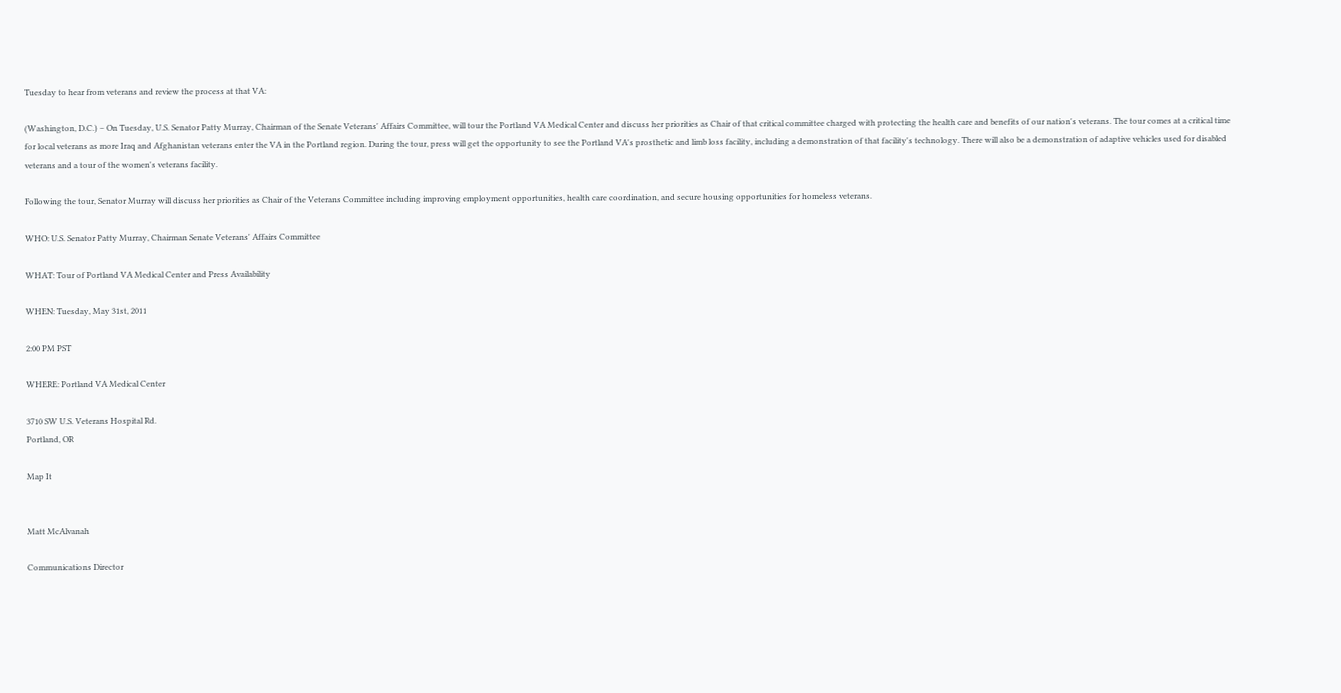Tuesday to hear from veterans and review the process at that VA:

(Washington, D.C.) – On Tuesday, U.S. Senator Patty Murray, Chairman of the Senate Veterans' Affairs Committee, will tour the Portland VA Medical Center and discuss her priorities as Chair of that critical committee charged with protecting the health care and benefits of our nation's veterans. The tour comes at a critical time for local veterans as more Iraq and Afghanistan veterans enter the VA in the Portland region. During the tour, press will get the opportunity to see the Portland VA's prosthetic and limb loss facility, including a demonstration of that facility's technology. There will also be a demonstration of adaptive vehicles used for disabled veterans and a tour of the women's veterans facility.

Following the tour, Senator Murray will discuss her priorities as Chair of the Veterans Committee including improving employment opportunities, health care coordination, and secure housing opportunities for homeless veterans.

WHO: U.S. Senator Patty Murray, Chairman Senate Veterans' Affairs Committee

WHAT: Tour of Portland VA Medical Center and Press Availability

WHEN: Tuesday, May 31st, 2011

2:00 PM PST

WHERE: Portland VA Medical Center

3710 SW U.S. Veterans Hospital Rd.
Portland, OR

Map It


Matt McAlvanah

Communications Director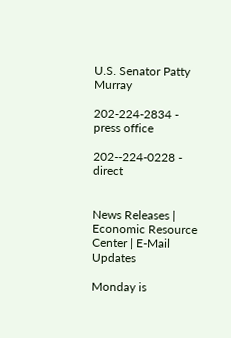U.S. Senator Patty Murray

202-224-2834 - press office

202--224-0228 - direct


News Releases | Economic Resource Center | E-Mail Updates

Monday is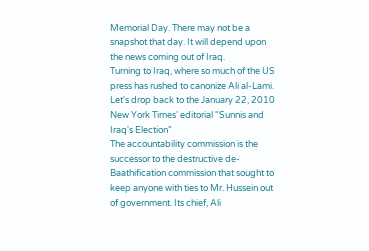Memorial Day. There may not be a snapshot that day. It will depend upon the news coming out of Iraq.
Turning to Iraq, where so much of the US press has rushed to canonize Ali al-Lami. Let's drop back to the January 22, 2010 New York Times' editorial "Sunnis and Iraq's Election"
The accountability commission is the successor to the destructive de-Baathification commission that sought to keep anyone with ties to Mr. Hussein out of government. Its chief, Ali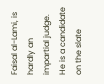Faisal al-Lami, is hardly an impartial judge. He is a candidate on the slate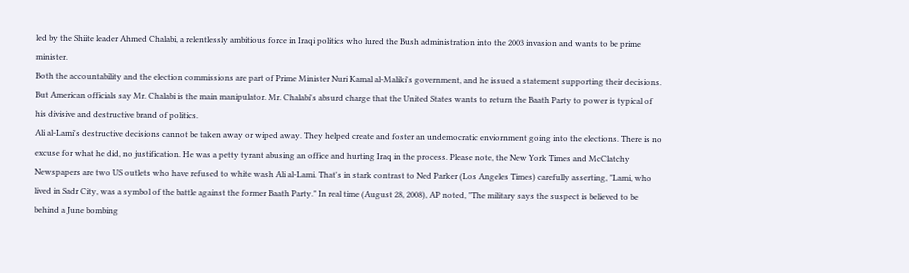led by the Shiite leader Ahmed Chalabi, a relentlessly ambitious force in Iraqi politics who lured the Bush administration into the 2003 invasion and wants to be prime minister.
Both the accountability and the election commissions are part of Prime Minister Nuri Kamal al-Maliki's government, and he issued a statement supporting their decisions. But American officials say Mr. Chalabi is the main manipulator. Mr. Chalabi's absurd charge that the United States wants to return the Baath Party to power is typical of his divisive and destructive brand of politics.
Ali al-Lami's destructive decisions cannot be taken away or wiped away. They helped create and foster an undemocratic enviornment going into the elections. There is no excuse for what he did, no justification. He was a petty tyrant abusing an office and hurting Iraq in the process. Please note, the New York Times and McClatchy Newspapers are two US outlets who have refused to white wash Ali al-Lami. That's in stark contrast to Ned Parker (Los Angeles Times) carefully asserting, "Lami, who lived in Sadr City, was a symbol of the battle against the former Baath Party." In real time (August 28, 2008), AP noted, "The military says the suspect is believed to be behind a June bombing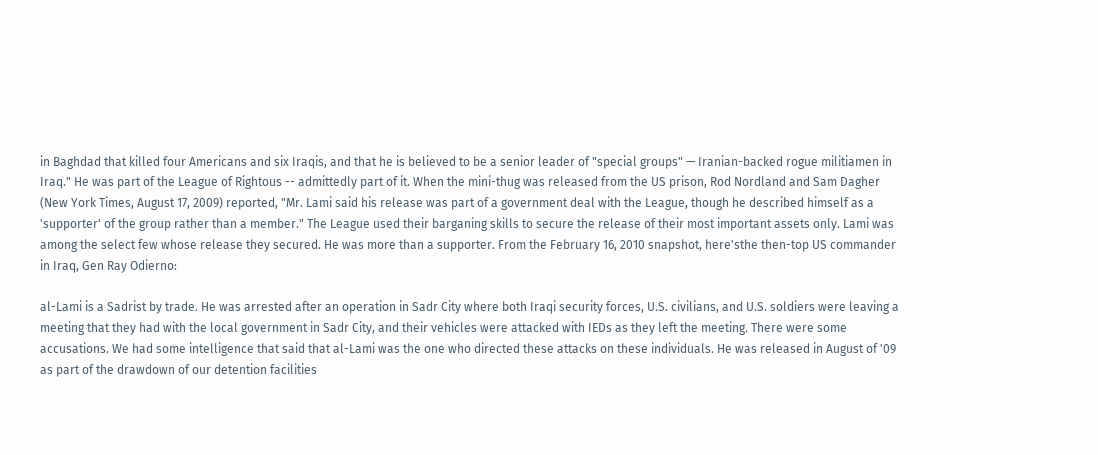in Baghdad that killed four Americans and six Iraqis, and that he is believed to be a senior leader of "special groups" — Iranian-backed rogue militiamen in Iraq." He was part of the League of Rightous -- admittedly part of it. When the mini-thug was released from the US prison, Rod Nordland and Sam Dagher (New York Times, August 17, 2009) reported, "Mr. Lami said his release was part of a government deal with the League, though he described himself as a 'supporter' of the group rather than a member." The League used their barganing skills to secure the release of their most important assets only. Lami was among the select few whose release they secured. He was more than a supporter. From the February 16, 2010 snapshot, here'sthe then-top US commander in Iraq, Gen Ray Odierno:

al-Lami is a Sadrist by trade. He was arrested after an operation in Sadr City where both Iraqi security forces, U.S. civilians, and U.S. soldiers were leaving a meeting that they had with the local government in Sadr City, and their vehicles were attacked with IEDs as they left the meeting. There were some accusations. We had some intelligence that said that al-Lami was the one who directed these attacks on these individuals. He was released in August of '09 as part of the drawdown of our detention facilities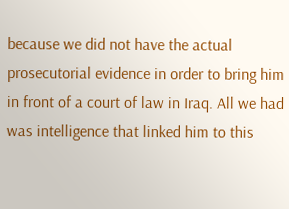because we did not have the actual prosecutorial evidence in order to bring him in front of a court of law in Iraq. All we had was intelligence that linked him to this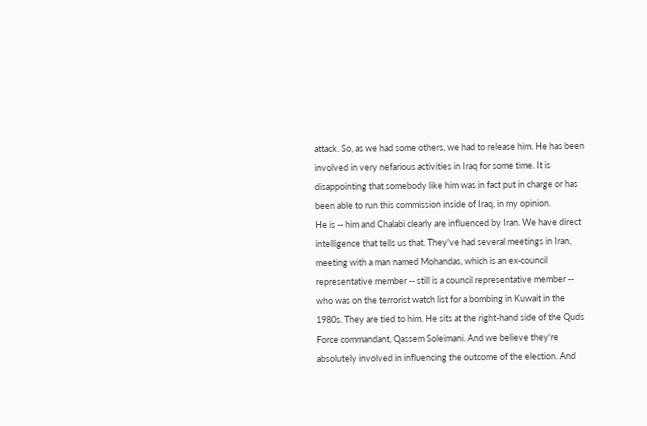attack. So, as we had some others, we had to release him. He has been involved in very nefarious activities in Iraq for some time. It is disappointing that somebody like him was in fact put in charge or has been able to run this commission inside of Iraq, in my opinion.
He is -- him and Chalabi clearly are influenced by Iran. We have direct intelligence that tells us that. They've had several meetings in Iran, meeting with a man named Mohandas, which is an ex-council representative member -- still is a council representative member -- who was on the terrorist watch list for a bombing in Kuwait in the 1980s. They are tied to him. He sits at the right-hand side of the Quds Force commandant, Qassem Soleimani. And we believe they're absolutely involved in influencing the outcome of the election. And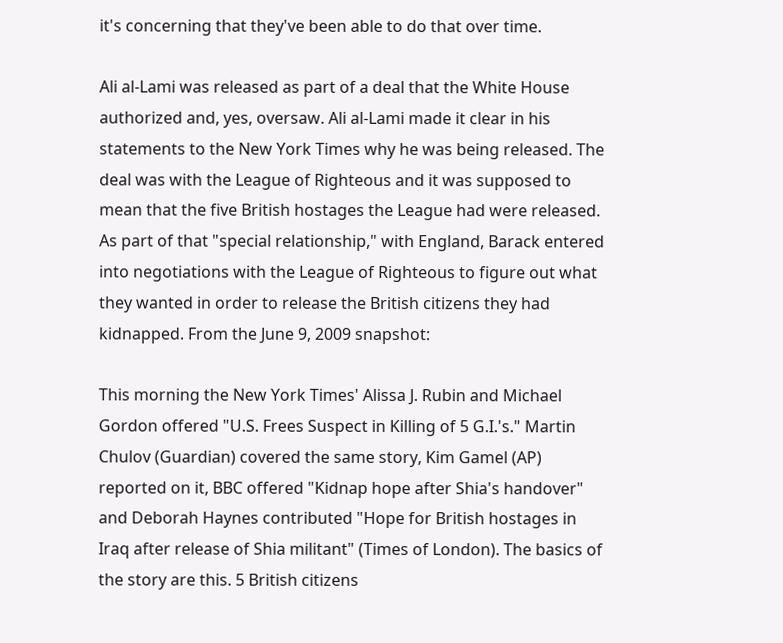it's concerning that they've been able to do that over time.

Ali al-Lami was released as part of a deal that the White House authorized and, yes, oversaw. Ali al-Lami made it clear in his statements to the New York Times why he was being released. The deal was with the League of Righteous and it was supposed to mean that the five British hostages the League had were released. As part of that "special relationship," with England, Barack entered into negotiations with the League of Righteous to figure out what they wanted in order to release the British citizens they had kidnapped. From the June 9, 2009 snapshot:

This morning the New York Times' Alissa J. Rubin and Michael Gordon offered "U.S. Frees Suspect in Killing of 5 G.I.'s." Martin Chulov (Guardian) covered the same story, Kim Gamel (AP) reported on it, BBC offered "Kidnap hope after Shia's handover" and Deborah Haynes contributed "Hope for British hostages in Iraq after release of Shia militant" (Times of London). The basics of the story are this. 5 British citizens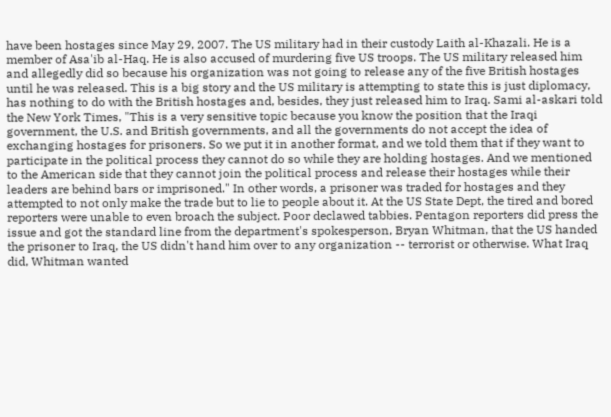have been hostages since May 29, 2007. The US military had in their custody Laith al-Khazali. He is a member of Asa'ib al-Haq. He is also accused of murdering five US troops. The US military released him and allegedly did so because his organization was not going to release any of the five British hostages until he was released. This is a big story and the US military is attempting to state this is just diplomacy, has nothing to do with the British hostages and, besides, they just released him to Iraq. Sami al-askari told the New York Times, "This is a very sensitive topic because you know the position that the Iraqi government, the U.S. and British governments, and all the governments do not accept the idea of exchanging hostages for prisoners. So we put it in another format, and we told them that if they want to participate in the political process they cannot do so while they are holding hostages. And we mentioned to the American side that they cannot join the political process and release their hostages while their leaders are behind bars or imprisoned." In other words, a prisoner was traded for hostages and they attempted to not only make the trade but to lie to people about it. At the US State Dept, the tired and bored reporters were unable to even broach the subject. Poor declawed tabbies. Pentagon reporters did press the issue and got the standard line from the department's spokesperson, Bryan Whitman, that the US handed the prisoner to Iraq, the US didn't hand him over to any organization -- terrorist or otherwise. What Iraq did, Whitman wanted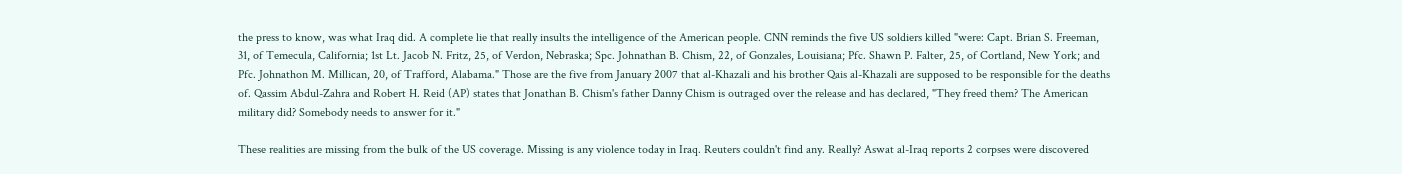the press to know, was what Iraq did. A complete lie that really insults the intelligence of the American people. CNN reminds the five US soldiers killed "were: Capt. Brian S. Freeman, 31, of Temecula, California; 1st Lt. Jacob N. Fritz, 25, of Verdon, Nebraska; Spc. Johnathan B. Chism, 22, of Gonzales, Louisiana; Pfc. Shawn P. Falter, 25, of Cortland, New York; and Pfc. Johnathon M. Millican, 20, of Trafford, Alabama." Those are the five from January 2007 that al-Khazali and his brother Qais al-Khazali are supposed to be responsible for the deaths of. Qassim Abdul-Zahra and Robert H. Reid (AP) states that Jonathan B. Chism's father Danny Chism is outraged over the release and has declared, "They freed them? The American military did? Somebody needs to answer for it."

These realities are missing from the bulk of the US coverage. Missing is any violence today in Iraq. Reuters couldn't find any. Really? Aswat al-Iraq reports 2 corpses were discovered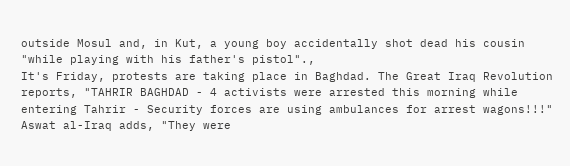outside Mosul and, in Kut, a young boy accidentally shot dead his cousin "while playing with his father's pistol".,
It's Friday, protests are taking place in Baghdad. The Great Iraq Revolution reports, "TAHRIR BAGHDAD - 4 activists were arrested this morning while entering Tahrir - Security forces are using ambulances for arrest wagons!!!" Aswat al-Iraq adds, "They were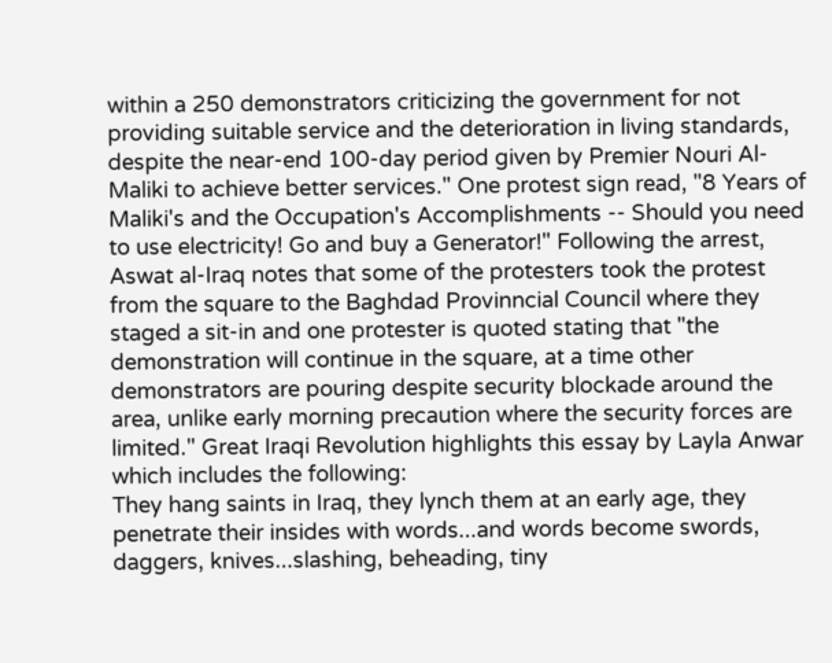within a 250 demonstrators criticizing the government for not providing suitable service and the deterioration in living standards, despite the near-end 100-day period given by Premier Nouri Al-Maliki to achieve better services." One protest sign read, "8 Years of Maliki's and the Occupation's Accomplishments -- Should you need to use electricity! Go and buy a Generator!" Following the arrest, Aswat al-Iraq notes that some of the protesters took the protest from the square to the Baghdad Provinncial Council where they staged a sit-in and one protester is quoted stating that "the demonstration will continue in the square, at a time other demonstrators are pouring despite security blockade around the area, unlike early morning precaution where the security forces are limited." Great Iraqi Revolution highlights this essay by Layla Anwar which includes the following:
They hang saints in Iraq, they lynch them at an early age, they penetrate their insides with words...and words become swords, daggers, knives...slashing, beheading, tiny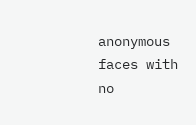anonymous faces with no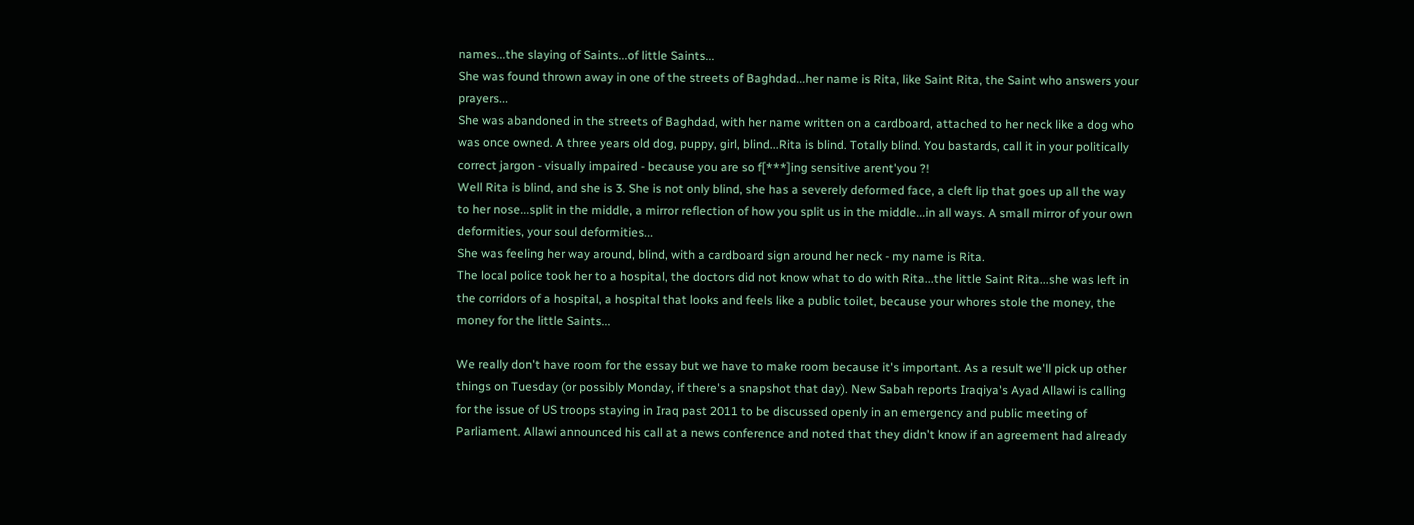names...the slaying of Saints...of little Saints...
She was found thrown away in one of the streets of Baghdad...her name is Rita, like Saint Rita, the Saint who answers your prayers...
She was abandoned in the streets of Baghdad, with her name written on a cardboard, attached to her neck like a dog who was once owned. A three years old dog, puppy, girl, blind...Rita is blind. Totally blind. You bastards, call it in your politically correct jargon - visually impaired - because you are so f[***]ing sensitive arent'you ?!
Well Rita is blind, and she is 3. She is not only blind, she has a severely deformed face, a cleft lip that goes up all the way to her nose...split in the middle, a mirror reflection of how you split us in the middle...in all ways. A small mirror of your own deformities, your soul deformities...
She was feeling her way around, blind, with a cardboard sign around her neck - my name is Rita.
The local police took her to a hospital, the doctors did not know what to do with Rita...the little Saint Rita...she was left in the corridors of a hospital, a hospital that looks and feels like a public toilet, because your whores stole the money, the money for the little Saints...

We really don't have room for the essay but we have to make room because it's important. As a result we'll pick up other things on Tuesday (or possibly Monday, if there's a snapshot that day). New Sabah reports Iraqiya's Ayad Allawi is calling for the issue of US troops staying in Iraq past 2011 to be discussed openly in an emergency and public meeting of Parliament. Allawi announced his call at a news conference and noted that they didn't know if an agreement had already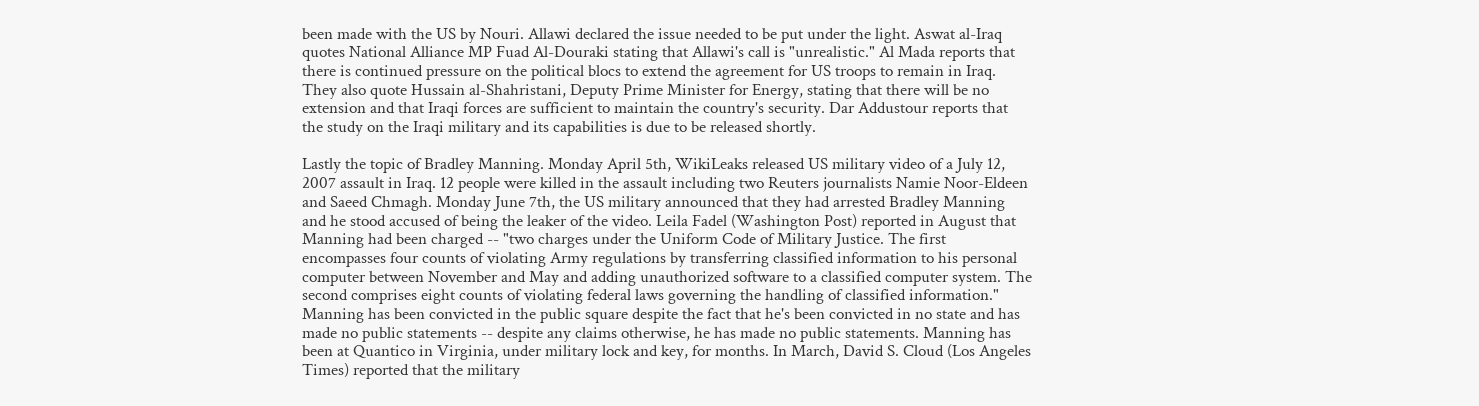been made with the US by Nouri. Allawi declared the issue needed to be put under the light. Aswat al-Iraq quotes National Alliance MP Fuad Al-Douraki stating that Allawi's call is "unrealistic." Al Mada reports that there is continued pressure on the political blocs to extend the agreement for US troops to remain in Iraq. They also quote Hussain al-Shahristani, Deputy Prime Minister for Energy, stating that there will be no extension and that Iraqi forces are sufficient to maintain the country's security. Dar Addustour reports that the study on the Iraqi military and its capabilities is due to be released shortly.

Lastly the topic of Bradley Manning. Monday April 5th, WikiLeaks released US military video of a July 12, 2007 assault in Iraq. 12 people were killed in the assault including two Reuters journalists Namie Noor-Eldeen and Saeed Chmagh. Monday June 7th, the US military announced that they had arrested Bradley Manning and he stood accused of being the leaker of the video. Leila Fadel (Washington Post) reported in August that Manning had been charged -- "two charges under the Uniform Code of Military Justice. The first encompasses four counts of violating Army regulations by transferring classified information to his personal computer between November and May and adding unauthorized software to a classified computer system. The second comprises eight counts of violating federal laws governing the handling of classified information." Manning has been convicted in the public square despite the fact that he's been convicted in no state and has made no public statements -- despite any claims otherwise, he has made no public statements. Manning has been at Quantico in Virginia, under military lock and key, for months. In March, David S. Cloud (Los Angeles Times) reported that the military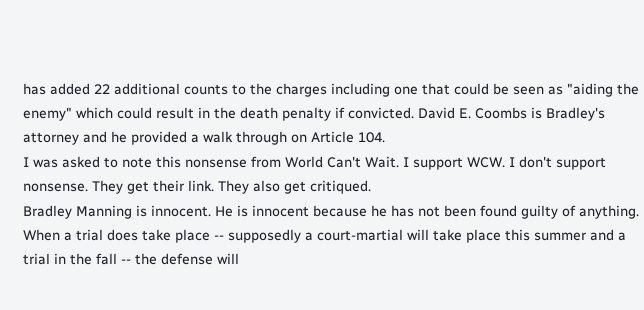has added 22 additional counts to the charges including one that could be seen as "aiding the enemy" which could result in the death penalty if convicted. David E. Coombs is Bradley's attorney and he provided a walk through on Article 104.
I was asked to note this nonsense from World Can't Wait. I support WCW. I don't support nonsense. They get their link. They also get critiqued.
Bradley Manning is innocent. He is innocent because he has not been found guilty of anything. When a trial does take place -- supposedly a court-martial will take place this summer and a trial in the fall -- the defense will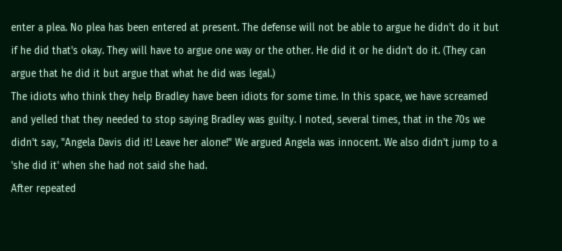enter a plea. No plea has been entered at present. The defense will not be able to argue he didn't do it but if he did that's okay. They will have to argue one way or the other. He did it or he didn't do it. (They can argue that he did it but argue that what he did was legal.)
The idiots who think they help Bradley have been idiots for some time. In this space, we have screamed and yelled that they needed to stop saying Bradley was guilty. I noted, several times, that in the 70s we didn't say, "Angela Davis did it! Leave her alone!" We argued Angela was innocent. We also didn't jump to a 'she did it' when she had not said she had.
After repeated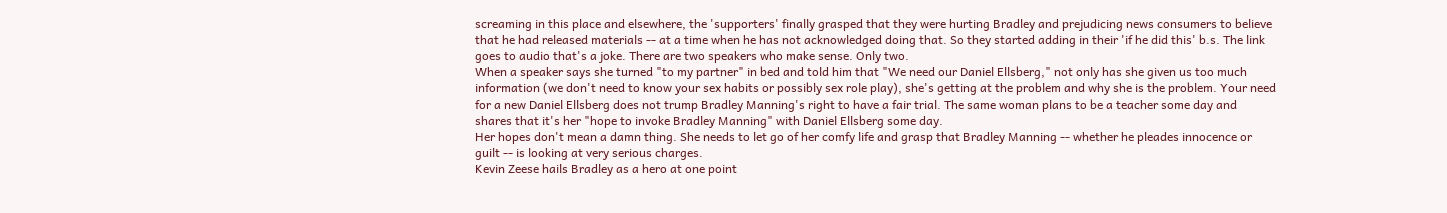screaming in this place and elsewhere, the 'supporters' finally grasped that they were hurting Bradley and prejudicing news consumers to believe that he had released materials -- at a time when he has not acknowledged doing that. So they started adding in their 'if he did this' b.s. The link goes to audio that's a joke. There are two speakers who make sense. Only two.
When a speaker says she turned "to my partner" in bed and told him that "We need our Daniel Ellsberg," not only has she given us too much information (we don't need to know your sex habits or possibly sex role play), she's getting at the problem and why she is the problem. Your need for a new Daniel Ellsberg does not trump Bradley Manning's right to have a fair trial. The same woman plans to be a teacher some day and shares that it's her "hope to invoke Bradley Manning" with Daniel Ellsberg some day.
Her hopes don't mean a damn thing. She needs to let go of her comfy life and grasp that Bradley Manning -- whether he pleades innocence or guilt -- is looking at very serious charges.
Kevin Zeese hails Bradley as a hero at one point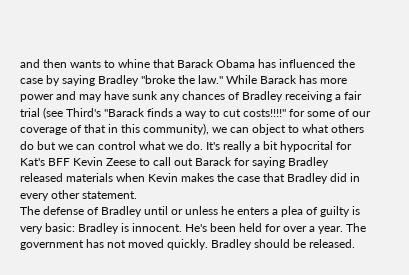and then wants to whine that Barack Obama has influenced the case by saying Bradley "broke the law." While Barack has more power and may have sunk any chances of Bradley receiving a fair trial (see Third's "Barack finds a way to cut costs!!!!" for some of our coverage of that in this community), we can object to what others do but we can control what we do. It's really a bit hypocrital for Kat's BFF Kevin Zeese to call out Barack for saying Bradley released materials when Kevin makes the case that Bradley did in every other statement.
The defense of Bradley until or unless he enters a plea of guilty is very basic: Bradley is innocent. He's been held for over a year. The government has not moved quickly. Bradley should be released.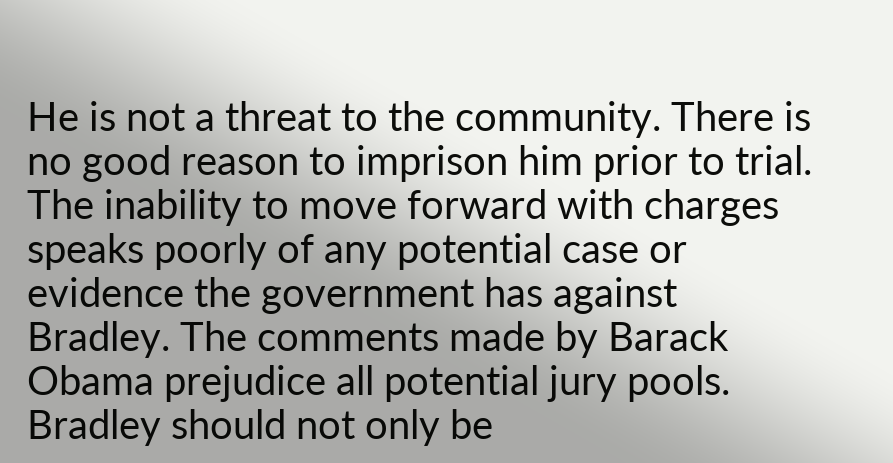He is not a threat to the community. There is no good reason to imprison him prior to trial. The inability to move forward with charges speaks poorly of any potential case or evidence the government has against Bradley. The comments made by Barack Obama prejudice all potential jury pools. Bradley should not only be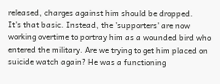released, charges against him should be dropped.
It's that basic. Instead, the 'supporters' are now working overtime to portray him as a wounded bird who entered the military. Are we trying to get him placed on suicide watch again? He was a functioning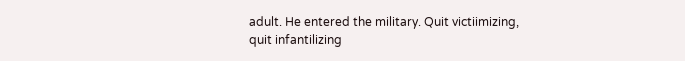adult. He entered the military. Quit victiimizing, quit infantilizing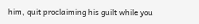him, quit proclaiming his guilt while you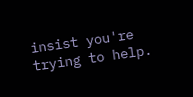insist you're trying to help.